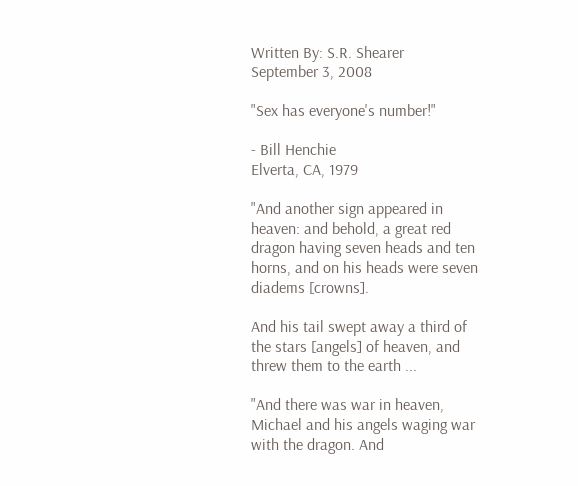Written By: S.R. Shearer
September 3, 2008

"Sex has everyone's number!"

- Bill Henchie
Elverta, CA, 1979

"And another sign appeared in heaven: and behold, a great red dragon having seven heads and ten horns, and on his heads were seven diadems [crowns].

And his tail swept away a third of the stars [angels] of heaven, and threw them to the earth ...

"And there was war in heaven, Michael and his angels waging war with the dragon. And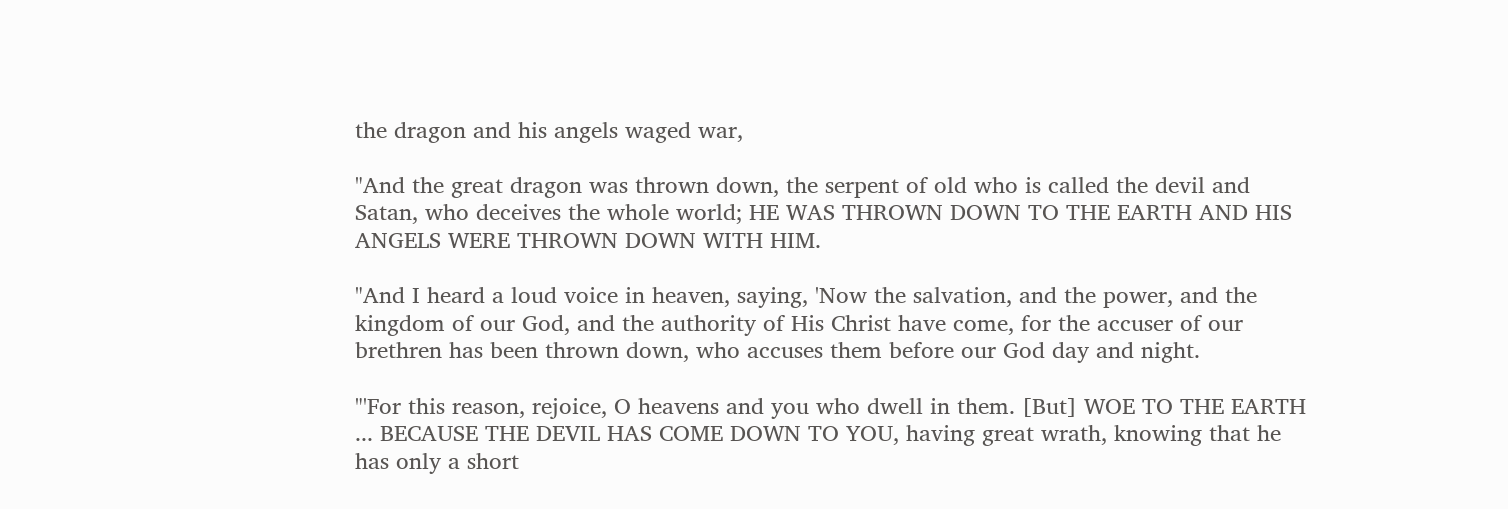the dragon and his angels waged war,

"And the great dragon was thrown down, the serpent of old who is called the devil and Satan, who deceives the whole world; HE WAS THROWN DOWN TO THE EARTH AND HIS ANGELS WERE THROWN DOWN WITH HIM.

"And I heard a loud voice in heaven, saying, 'Now the salvation, and the power, and the kingdom of our God, and the authority of His Christ have come, for the accuser of our brethren has been thrown down, who accuses them before our God day and night.

"'For this reason, rejoice, O heavens and you who dwell in them. [But] WOE TO THE EARTH ... BECAUSE THE DEVIL HAS COME DOWN TO YOU, having great wrath, knowing that he has only a short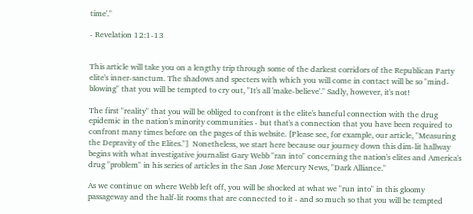time'."

- Revelation 12:1-13


This article will take you on a lengthy trip through some of the darkest corridors of the Republican Party elite's inner-sanctum. The shadows and specters with which you will come in contact will be so "mind-blowing" that you will be tempted to cry out, "It's all 'make-believe'." Sadly, however, it's not!

The first "reality" that you will be obliged to confront is the elite's baneful connection with the drug epidemic in the nation's minority communities - but that's a connection that you have been required to confront many times before on the pages of this website. [Please see, for example, our article, "Measuring the Depravity of the Elites."]  Nonetheless, we start here because our journey down this dim-lit hallway begins with what investigative journalist Gary Webb "ran into" concerning the nation's elites and America's drug "problem" in his series of articles in the San Jose Mercury News, "Dark Alliance."

As we continue on where Webb left off, you will be shocked at what we "run into" in this gloomy passageway and the half-lit rooms that are connected to it - and so much so that you will be tempted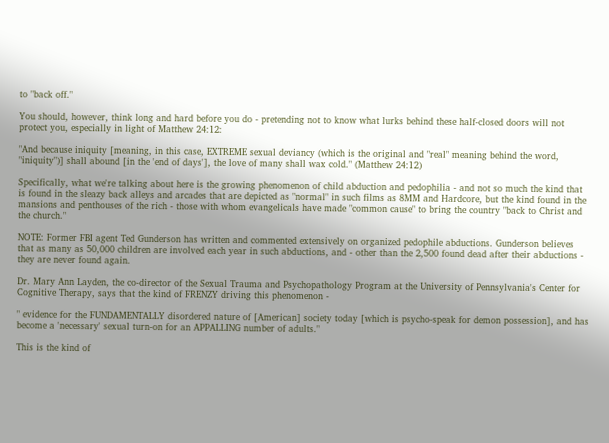to "back off."

You should, however, think long and hard before you do - pretending not to know what lurks behind these half-closed doors will not protect you, especially in light of Matthew 24:12:

"And because iniquity [meaning, in this case, EXTREME sexual deviancy (which is the original and "real" meaning behind the word, "iniquity")] shall abound [in the 'end of days'], the love of many shall wax cold." (Matthew 24:12)

Specifically, what we're talking about here is the growing phenomenon of child abduction and pedophilia - and not so much the kind that is found in the sleazy back alleys and arcades that are depicted as "normal" in such films as 8MM and Hardcore, but the kind found in the mansions and penthouses of the rich - those with whom evangelicals have made "common cause" to bring the country "back to Christ and the church."

NOTE: Former FBI agent Ted Gunderson has written and commented extensively on organized pedophile abductions. Gunderson believes that as many as 50,000 children are involved each year in such abductions, and - other than the 2,500 found dead after their abductions - they are never found again.

Dr. Mary Ann Layden, the co-director of the Sexual Trauma and Psychopathology Program at the University of Pennsylvania's Center for Cognitive Therapy, says that the kind of FRENZY driving this phenomenon -

" evidence for the FUNDAMENTALLY disordered nature of [American] society today [which is psycho-speak for demon possession], and has become a 'necessary' sexual turn-on for an APPALLING number of adults."

This is the kind of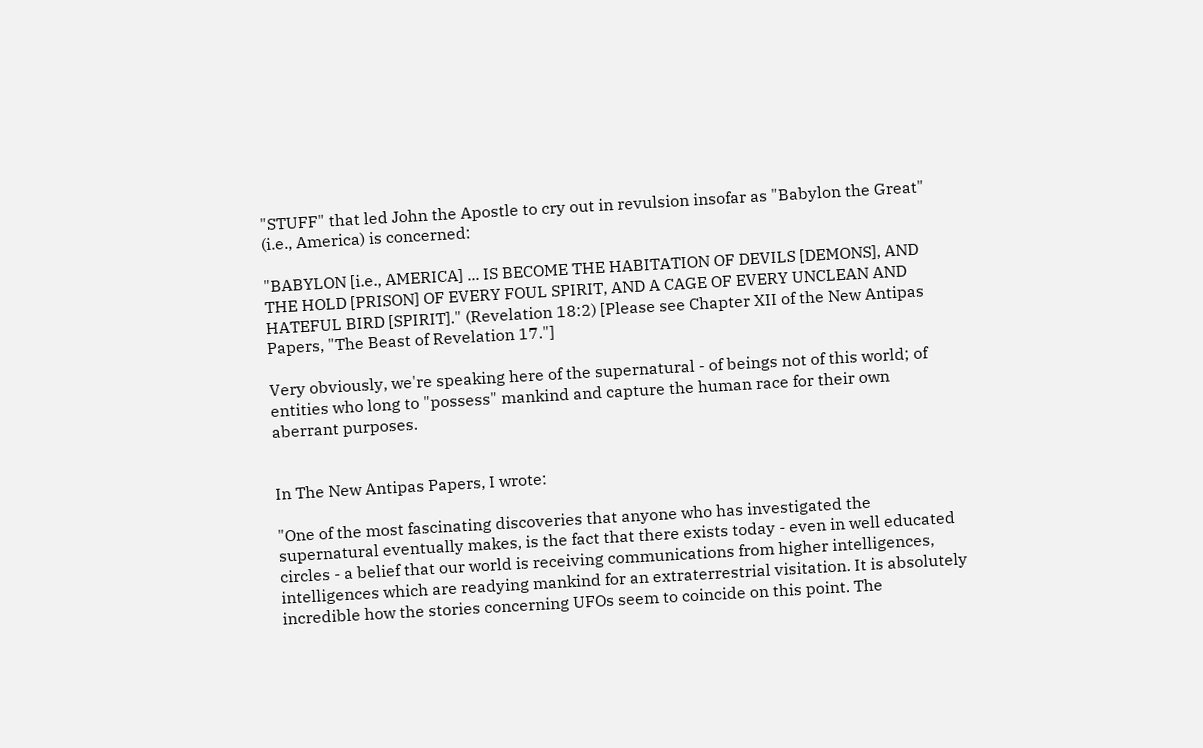"STUFF" that led John the Apostle to cry out in revulsion insofar as "Babylon the Great" (i.e., America) is concerned:

"BABYLON [i.e., AMERICA] ... IS BECOME THE HABITATION OF DEVILS [DEMONS], AND THE HOLD [PRISON] OF EVERY FOUL SPIRIT, AND A CAGE OF EVERY UNCLEAN AND HATEFUL BIRD [SPIRIT]." (Revelation 18:2) [Please see Chapter XII of the New Antipas Papers, "The Beast of Revelation 17."]

Very obviously, we're speaking here of the supernatural - of beings not of this world; of entities who long to "possess" mankind and capture the human race for their own aberrant purposes.


In The New Antipas Papers, I wrote:

"One of the most fascinating discoveries that anyone who has investigated the supernatural eventually makes, is the fact that there exists today - even in well educated circles - a belief that our world is receiving communications from higher intelligences, intelligences which are readying mankind for an extraterrestrial visitation. It is absolutely incredible how the stories concerning UFOs seem to coincide on this point. The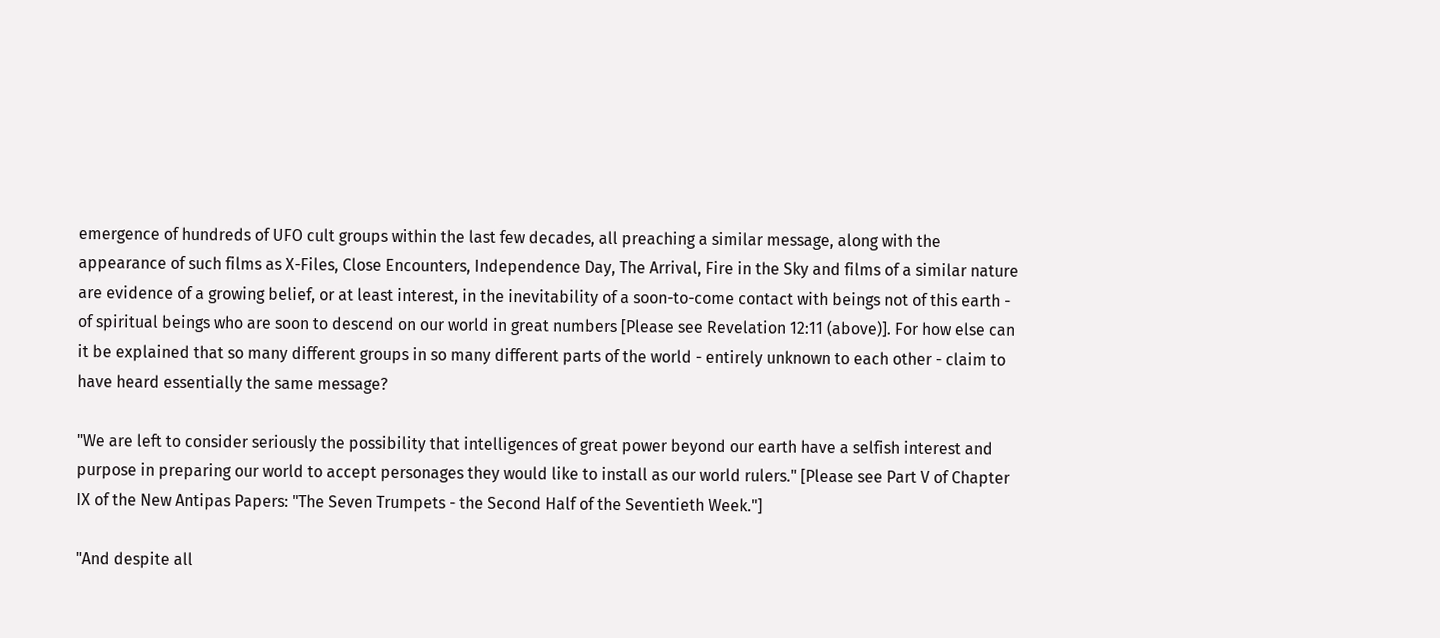emergence of hundreds of UFO cult groups within the last few decades, all preaching a similar message, along with the appearance of such films as X-Files, Close Encounters, Independence Day, The Arrival, Fire in the Sky and films of a similar nature are evidence of a growing belief, or at least interest, in the inevitability of a soon-to-come contact with beings not of this earth - of spiritual beings who are soon to descend on our world in great numbers [Please see Revelation 12:11 (above)]. For how else can it be explained that so many different groups in so many different parts of the world - entirely unknown to each other - claim to have heard essentially the same message?

"We are left to consider seriously the possibility that intelligences of great power beyond our earth have a selfish interest and purpose in preparing our world to accept personages they would like to install as our world rulers." [Please see Part V of Chapter IX of the New Antipas Papers: "The Seven Trumpets - the Second Half of the Seventieth Week."]

"And despite all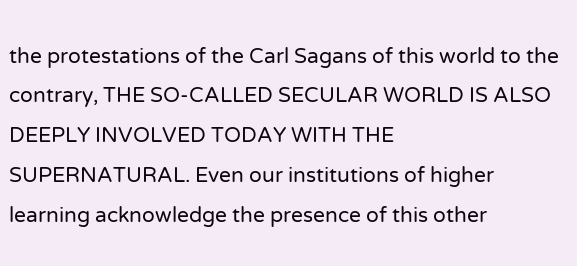the protestations of the Carl Sagans of this world to the contrary, THE SO-CALLED SECULAR WORLD IS ALSO DEEPLY INVOLVED TODAY WITH THE SUPERNATURAL. Even our institutions of higher learning acknowledge the presence of this other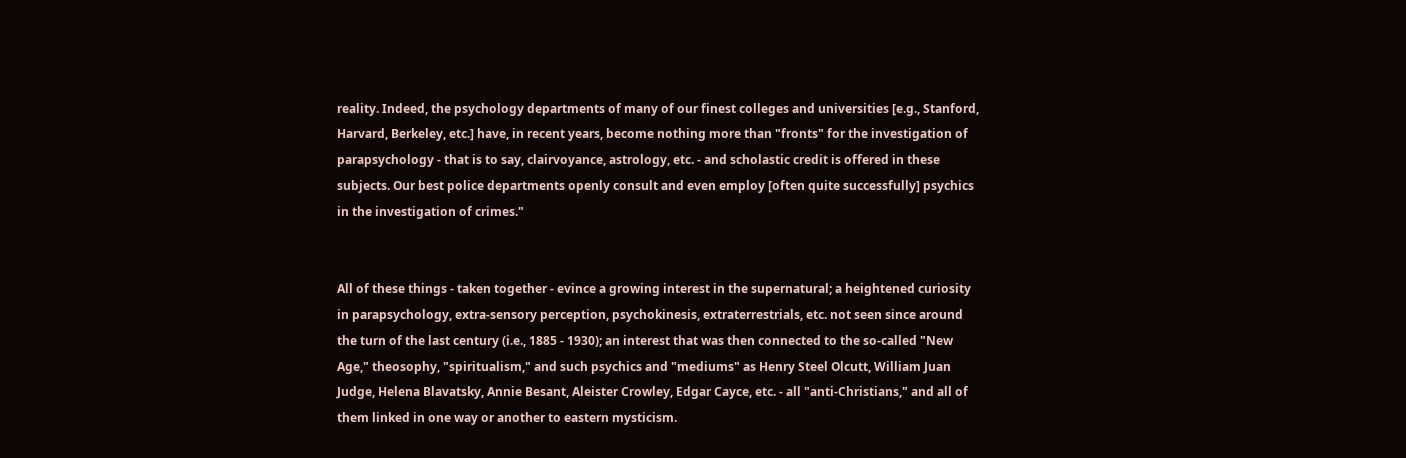reality. Indeed, the psychology departments of many of our finest colleges and universities [e.g., Stanford, Harvard, Berkeley, etc.] have, in recent years, become nothing more than "fronts" for the investigation of parapsychology - that is to say, clairvoyance, astrology, etc. - and scholastic credit is offered in these subjects. Our best police departments openly consult and even employ [often quite successfully] psychics in the investigation of crimes."


All of these things - taken together - evince a growing interest in the supernatural; a heightened curiosity in parapsychology, extra-sensory perception, psychokinesis, extraterrestrials, etc. not seen since around the turn of the last century (i.e., 1885 - 1930); an interest that was then connected to the so-called "New Age," theosophy, "spiritualism," and such psychics and "mediums" as Henry Steel Olcutt, William Juan Judge, Helena Blavatsky, Annie Besant, Aleister Crowley, Edgar Cayce, etc. - all "anti-Christians," and all of them linked in one way or another to eastern mysticism.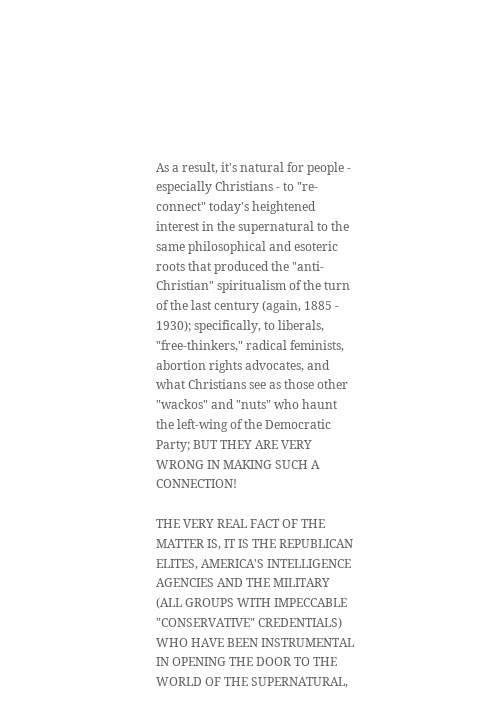As a result, it's natural for people - especially Christians - to "re-connect" today's heightened interest in the supernatural to the same philosophical and esoteric roots that produced the "anti-Christian" spiritualism of the turn of the last century (again, 1885 - 1930); specifically, to liberals, "free-thinkers," radical feminists, abortion rights advocates, and what Christians see as those other "wackos" and "nuts" who haunt the left-wing of the Democratic Party; BUT THEY ARE VERY WRONG IN MAKING SUCH A CONNECTION!

THE VERY REAL FACT OF THE MATTER IS, IT IS THE REPUBLICAN ELITES, AMERICA'S INTELLIGENCE AGENCIES AND THE MILITARY (ALL GROUPS WITH IMPECCABLE "CONSERVATIVE" CREDENTIALS) WHO HAVE BEEN INSTRUMENTAL IN OPENING THE DOOR TO THE WORLD OF THE SUPERNATURAL,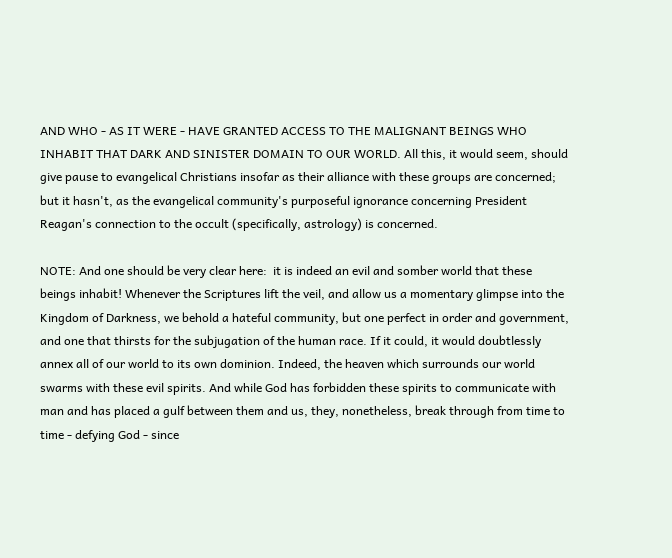AND WHO - AS IT WERE - HAVE GRANTED ACCESS TO THE MALIGNANT BEINGS WHO INHABIT THAT DARK AND SINISTER DOMAIN TO OUR WORLD. All this, it would seem, should give pause to evangelical Christians insofar as their alliance with these groups are concerned; but it hasn't, as the evangelical community's purposeful ignorance concerning President Reagan's connection to the occult (specifically, astrology) is concerned.

NOTE: And one should be very clear here:  it is indeed an evil and somber world that these beings inhabit! Whenever the Scriptures lift the veil, and allow us a momentary glimpse into the Kingdom of Darkness, we behold a hateful community, but one perfect in order and government, and one that thirsts for the subjugation of the human race. If it could, it would doubtlessly annex all of our world to its own dominion. Indeed, the heaven which surrounds our world swarms with these evil spirits. And while God has forbidden these spirits to communicate with man and has placed a gulf between them and us, they, nonetheless, break through from time to time - defying God - since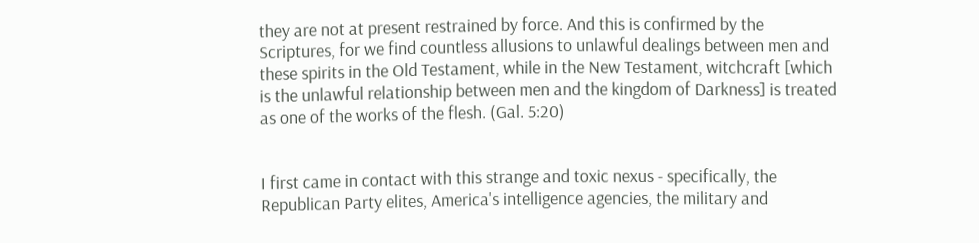they are not at present restrained by force. And this is confirmed by the Scriptures, for we find countless allusions to unlawful dealings between men and these spirits in the Old Testament, while in the New Testament, witchcraft [which is the unlawful relationship between men and the kingdom of Darkness] is treated as one of the works of the flesh. (Gal. 5:20)


I first came in contact with this strange and toxic nexus - specifically, the Republican Party elites, America's intelligence agencies, the military and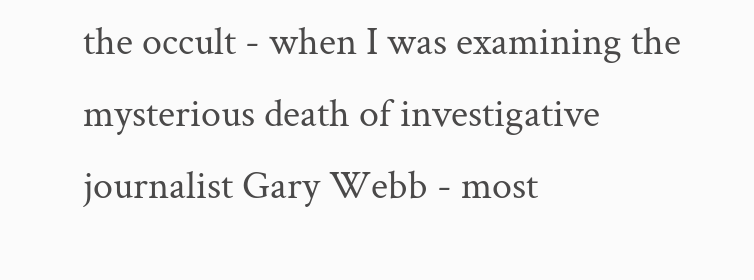the occult - when I was examining the mysterious death of investigative journalist Gary Webb - most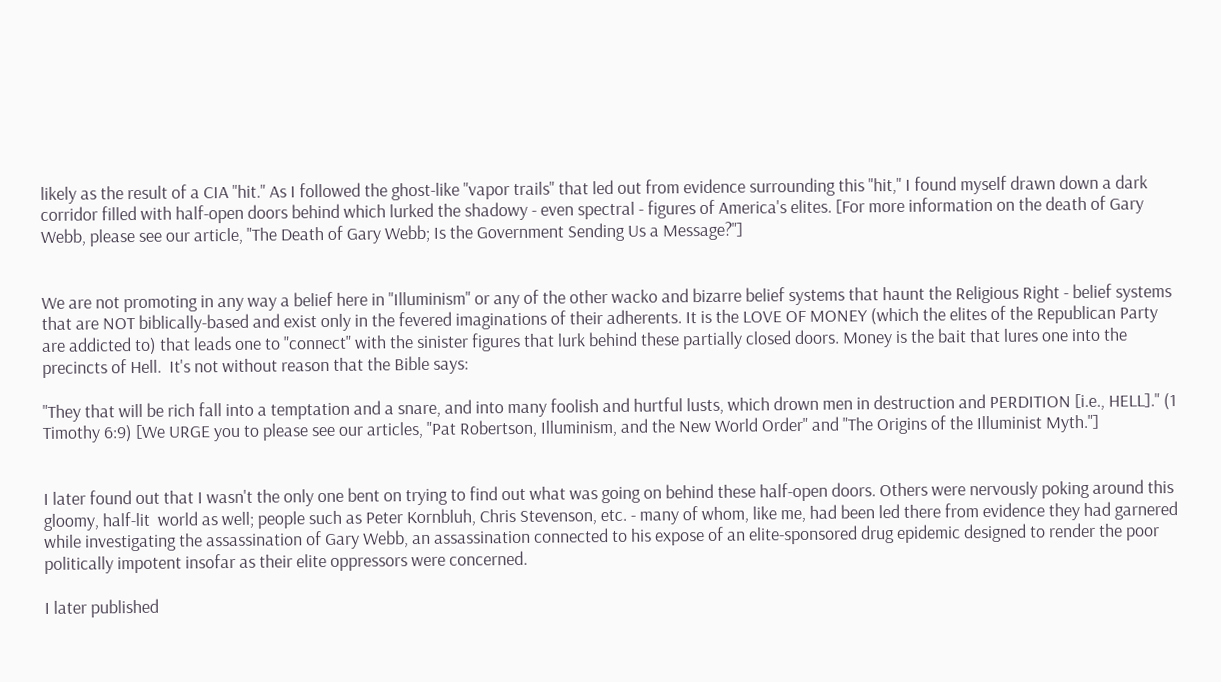likely as the result of a CIA "hit." As I followed the ghost-like "vapor trails" that led out from evidence surrounding this "hit," I found myself drawn down a dark corridor filled with half-open doors behind which lurked the shadowy - even spectral - figures of America's elites. [For more information on the death of Gary Webb, please see our article, "The Death of Gary Webb; Is the Government Sending Us a Message?"]


We are not promoting in any way a belief here in "Illuminism" or any of the other wacko and bizarre belief systems that haunt the Religious Right - belief systems that are NOT biblically-based and exist only in the fevered imaginations of their adherents. It is the LOVE OF MONEY (which the elites of the Republican Party are addicted to) that leads one to "connect" with the sinister figures that lurk behind these partially closed doors. Money is the bait that lures one into the precincts of Hell.  It's not without reason that the Bible says:

"They that will be rich fall into a temptation and a snare, and into many foolish and hurtful lusts, which drown men in destruction and PERDITION [i.e., HELL]." (1 Timothy 6:9) [We URGE you to please see our articles, "Pat Robertson, Illuminism, and the New World Order" and "The Origins of the Illuminist Myth."]


I later found out that I wasn't the only one bent on trying to find out what was going on behind these half-open doors. Others were nervously poking around this gloomy, half-lit  world as well; people such as Peter Kornbluh, Chris Stevenson, etc. - many of whom, like me, had been led there from evidence they had garnered while investigating the assassination of Gary Webb, an assassination connected to his expose of an elite-sponsored drug epidemic designed to render the poor politically impotent insofar as their elite oppressors were concerned.

I later published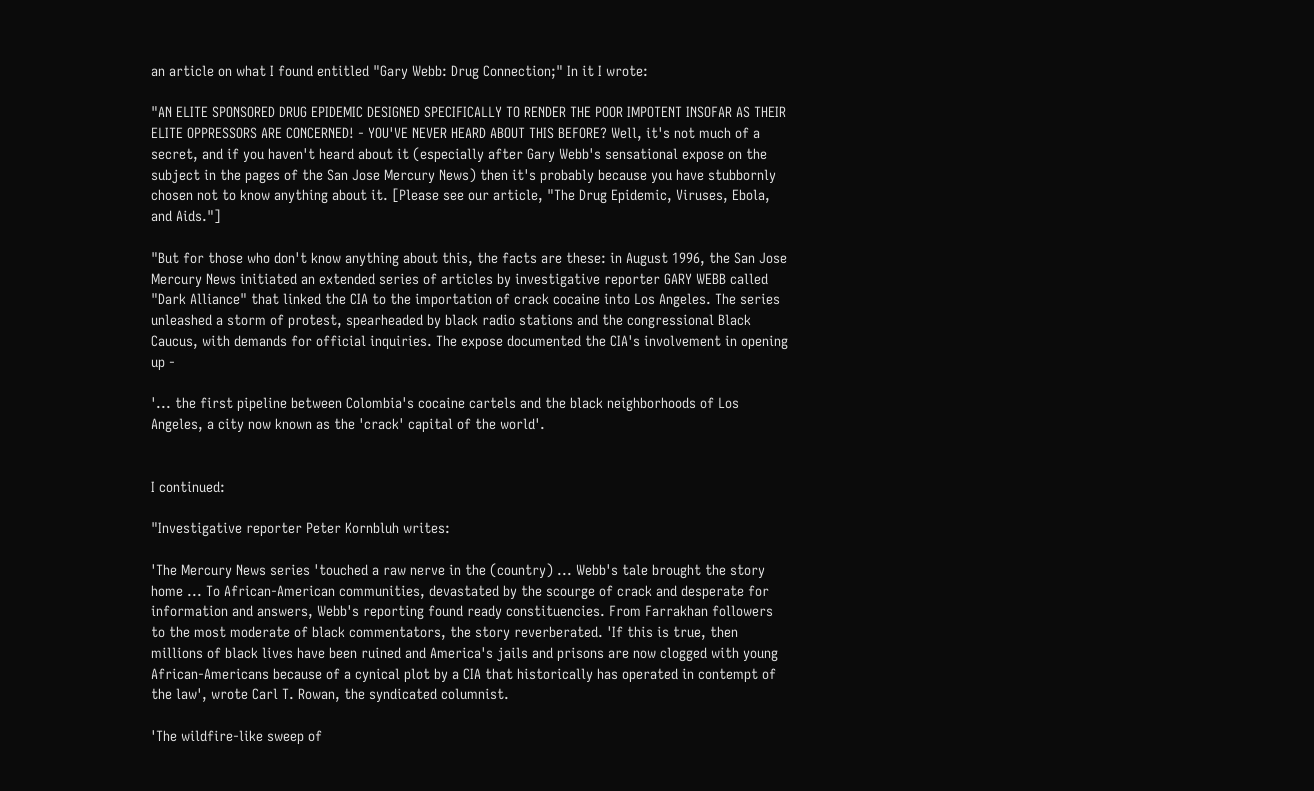an article on what I found entitled "Gary Webb: Drug Connection;" In it I wrote:

"AN ELITE SPONSORED DRUG EPIDEMIC DESIGNED SPECIFICALLY TO RENDER THE POOR IMPOTENT INSOFAR AS THEIR ELITE OPPRESSORS ARE CONCERNED! - YOU'VE NEVER HEARD ABOUT THIS BEFORE? Well, it's not much of a secret, and if you haven't heard about it (especially after Gary Webb's sensational expose on the subject in the pages of the San Jose Mercury News) then it's probably because you have stubbornly chosen not to know anything about it. [Please see our article, "The Drug Epidemic, Viruses, Ebola, and Aids."]

"But for those who don't know anything about this, the facts are these: in August 1996, the San Jose Mercury News initiated an extended series of articles by investigative reporter GARY WEBB called "Dark Alliance" that linked the CIA to the importation of crack cocaine into Los Angeles. The series unleashed a storm of protest, spearheaded by black radio stations and the congressional Black Caucus, with demands for official inquiries. The expose documented the CIA's involvement in opening up -

'... the first pipeline between Colombia's cocaine cartels and the black neighborhoods of Los Angeles, a city now known as the 'crack' capital of the world'.


I continued:

"Investigative reporter Peter Kornbluh writes:

'The Mercury News series 'touched a raw nerve in the (country) ... Webb's tale brought the story home ... To African-American communities, devastated by the scourge of crack and desperate for information and answers, Webb's reporting found ready constituencies. From Farrakhan followers to the most moderate of black commentators, the story reverberated. 'If this is true, then millions of black lives have been ruined and America's jails and prisons are now clogged with young African-Americans because of a cynical plot by a CIA that historically has operated in contempt of the law', wrote Carl T. Rowan, the syndicated columnist.

'The wildfire-like sweep of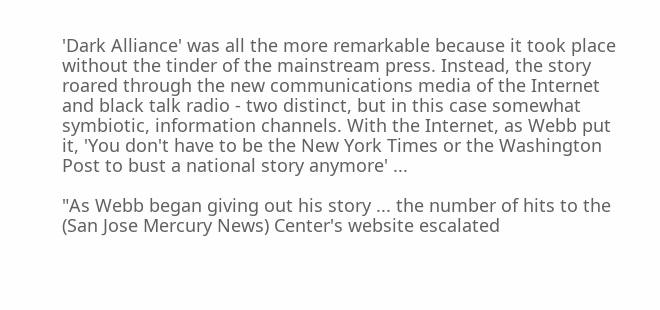'Dark Alliance' was all the more remarkable because it took place without the tinder of the mainstream press. Instead, the story roared through the new communications media of the Internet and black talk radio - two distinct, but in this case somewhat symbiotic, information channels. With the Internet, as Webb put it, 'You don't have to be the New York Times or the Washington Post to bust a national story anymore' ...

"As Webb began giving out his story ... the number of hits to the (San Jose Mercury News) Center's website escalated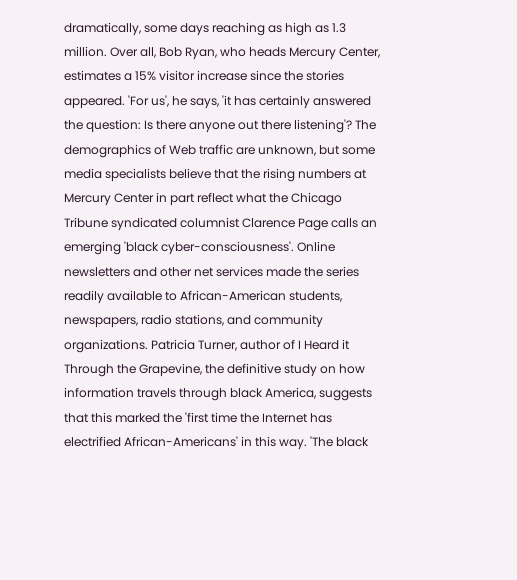dramatically, some days reaching as high as 1.3 million. Over all, Bob Ryan, who heads Mercury Center, estimates a 15% visitor increase since the stories appeared. 'For us', he says, 'it has certainly answered the question: Is there anyone out there listening'? The demographics of Web traffic are unknown, but some media specialists believe that the rising numbers at Mercury Center in part reflect what the Chicago Tribune syndicated columnist Clarence Page calls an emerging 'black cyber-consciousness'. Online newsletters and other net services made the series readily available to African-American students, newspapers, radio stations, and community organizations. Patricia Turner, author of I Heard it Through the Grapevine, the definitive study on how information travels through black America, suggests that this marked the 'first time the Internet has electrified African-Americans' in this way. 'The black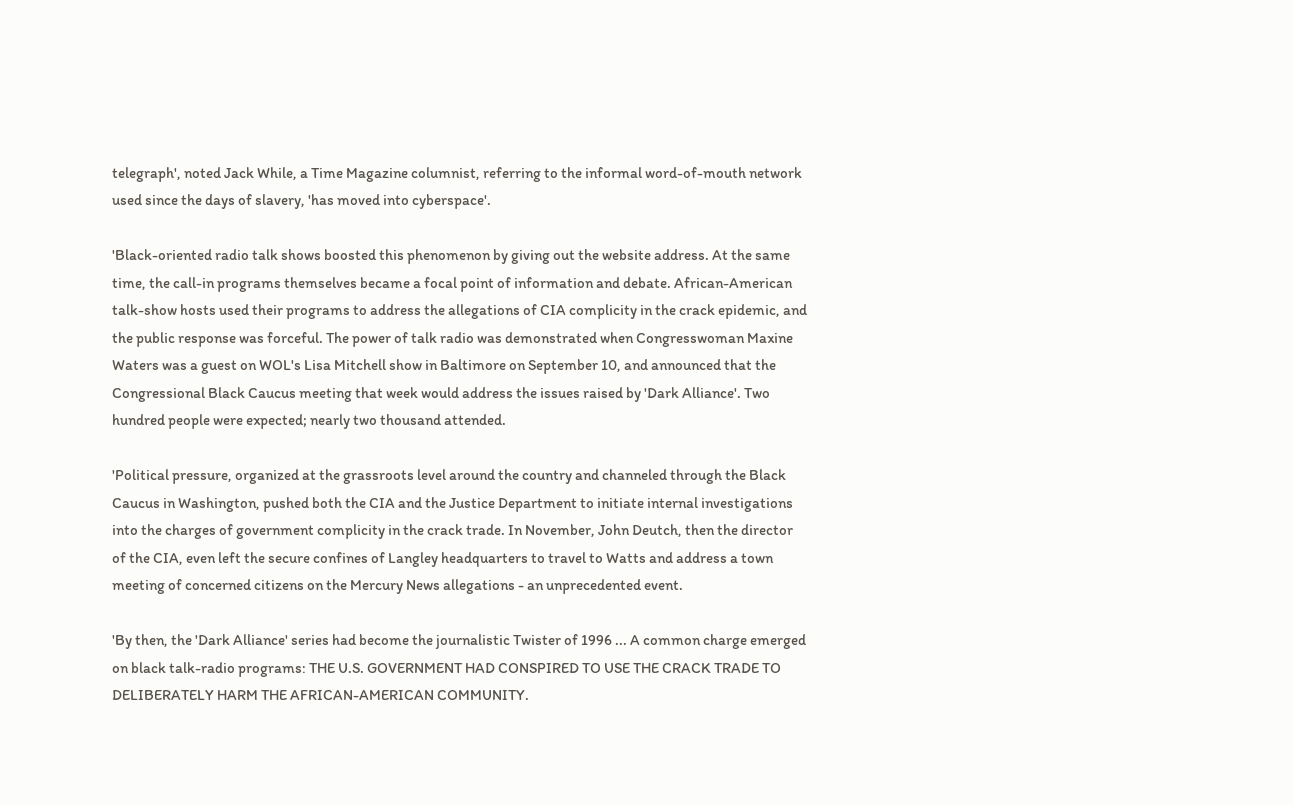telegraph', noted Jack While, a Time Magazine columnist, referring to the informal word-of-mouth network used since the days of slavery, 'has moved into cyberspace'.

'Black-oriented radio talk shows boosted this phenomenon by giving out the website address. At the same time, the call-in programs themselves became a focal point of information and debate. African-American talk-show hosts used their programs to address the allegations of CIA complicity in the crack epidemic, and the public response was forceful. The power of talk radio was demonstrated when Congresswoman Maxine Waters was a guest on WOL's Lisa Mitchell show in Baltimore on September 10, and announced that the Congressional Black Caucus meeting that week would address the issues raised by 'Dark Alliance'. Two hundred people were expected; nearly two thousand attended.

'Political pressure, organized at the grassroots level around the country and channeled through the Black Caucus in Washington, pushed both the CIA and the Justice Department to initiate internal investigations into the charges of government complicity in the crack trade. In November, John Deutch, then the director of the CIA, even left the secure confines of Langley headquarters to travel to Watts and address a town meeting of concerned citizens on the Mercury News allegations - an unprecedented event.

'By then, the 'Dark Alliance' series had become the journalistic Twister of 1996 ... A common charge emerged on black talk-radio programs: THE U.S. GOVERNMENT HAD CONSPIRED TO USE THE CRACK TRADE TO DELIBERATELY HARM THE AFRICAN-AMERICAN COMMUNITY.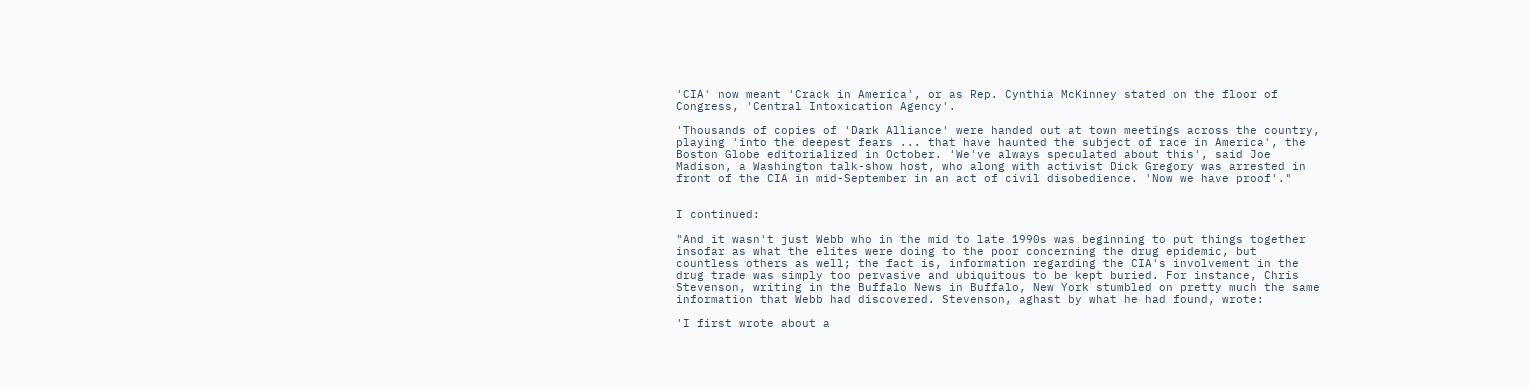'CIA' now meant 'Crack in America', or as Rep. Cynthia McKinney stated on the floor of Congress, 'Central Intoxication Agency'.

'Thousands of copies of 'Dark Alliance' were handed out at town meetings across the country, playing 'into the deepest fears ... that have haunted the subject of race in America', the Boston Globe editorialized in October. 'We've always speculated about this', said Joe Madison, a Washington talk-show host, who along with activist Dick Gregory was arrested in front of the CIA in mid-September in an act of civil disobedience. 'Now we have proof'."


I continued:

"And it wasn't just Webb who in the mid to late 1990s was beginning to put things together insofar as what the elites were doing to the poor concerning the drug epidemic, but countless others as well; the fact is, information regarding the CIA's involvement in the drug trade was simply too pervasive and ubiquitous to be kept buried. For instance, Chris Stevenson, writing in the Buffalo News in Buffalo, New York stumbled on pretty much the same information that Webb had discovered. Stevenson, aghast by what he had found, wrote:

'I first wrote about a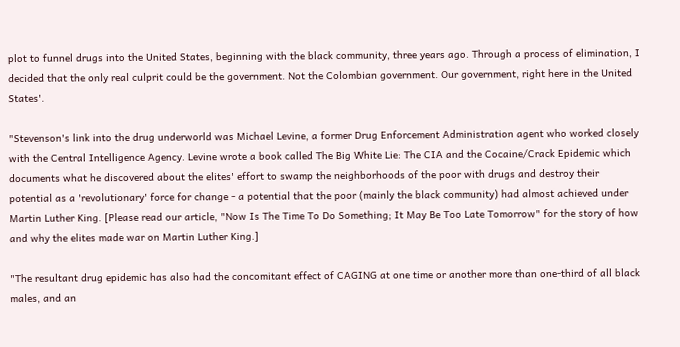plot to funnel drugs into the United States, beginning with the black community, three years ago. Through a process of elimination, I decided that the only real culprit could be the government. Not the Colombian government. Our government, right here in the United States'.

"Stevenson's link into the drug underworld was Michael Levine, a former Drug Enforcement Administration agent who worked closely with the Central Intelligence Agency. Levine wrote a book called The Big White Lie: The CIA and the Cocaine/Crack Epidemic which documents what he discovered about the elites' effort to swamp the neighborhoods of the poor with drugs and destroy their potential as a 'revolutionary' force for change - a potential that the poor (mainly the black community) had almost achieved under Martin Luther King. [Please read our article, "Now Is The Time To Do Something; It May Be Too Late Tomorrow" for the story of how and why the elites made war on Martin Luther King.]

"The resultant drug epidemic has also had the concomitant effect of CAGING at one time or another more than one-third of all black males, and an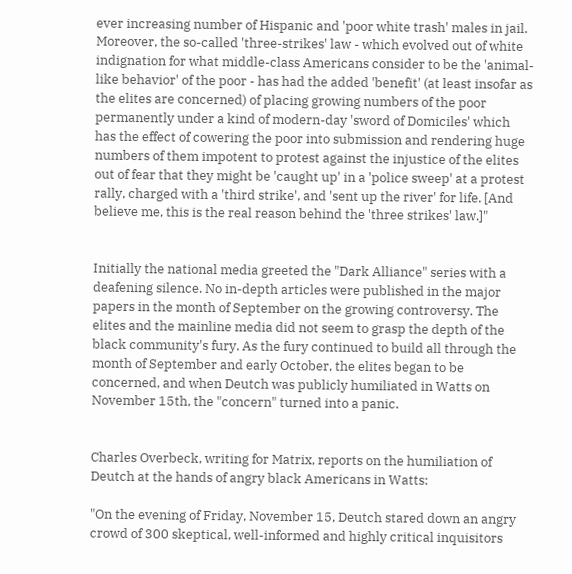ever increasing number of Hispanic and 'poor white trash' males in jail. Moreover, the so-called 'three-strikes' law - which evolved out of white indignation for what middle-class Americans consider to be the 'animal-like behavior' of the poor - has had the added 'benefit' (at least insofar as the elites are concerned) of placing growing numbers of the poor permanently under a kind of modern-day 'sword of Domiciles' which has the effect of cowering the poor into submission and rendering huge numbers of them impotent to protest against the injustice of the elites out of fear that they might be 'caught up' in a 'police sweep' at a protest rally, charged with a 'third strike', and 'sent up the river' for life. [And believe me, this is the real reason behind the 'three strikes' law.]"


Initially the national media greeted the "Dark Alliance" series with a deafening silence. No in-depth articles were published in the major papers in the month of September on the growing controversy. The elites and the mainline media did not seem to grasp the depth of the black community's fury. As the fury continued to build all through the month of September and early October, the elites began to be concerned, and when Deutch was publicly humiliated in Watts on November 15th, the "concern" turned into a panic.


Charles Overbeck, writing for Matrix, reports on the humiliation of Deutch at the hands of angry black Americans in Watts:

"On the evening of Friday, November 15, Deutch stared down an angry crowd of 300 skeptical, well-informed and highly critical inquisitors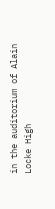in the auditorium of Alain Locke High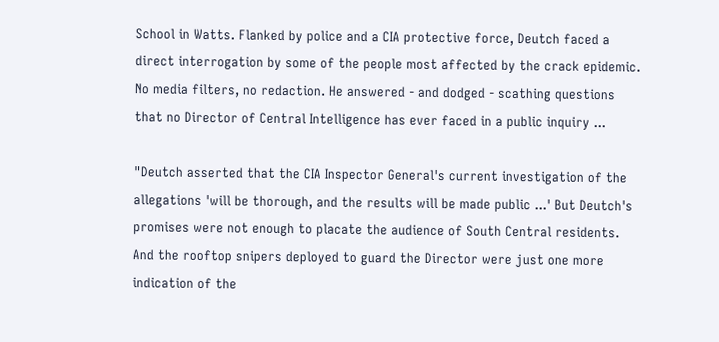School in Watts. Flanked by police and a CIA protective force, Deutch faced a direct interrogation by some of the people most affected by the crack epidemic. No media filters, no redaction. He answered - and dodged - scathing questions that no Director of Central Intelligence has ever faced in a public inquiry ...

"Deutch asserted that the CIA Inspector General's current investigation of the allegations 'will be thorough, and the results will be made public ...' But Deutch's promises were not enough to placate the audience of South Central residents. And the rooftop snipers deployed to guard the Director were just one more indication of the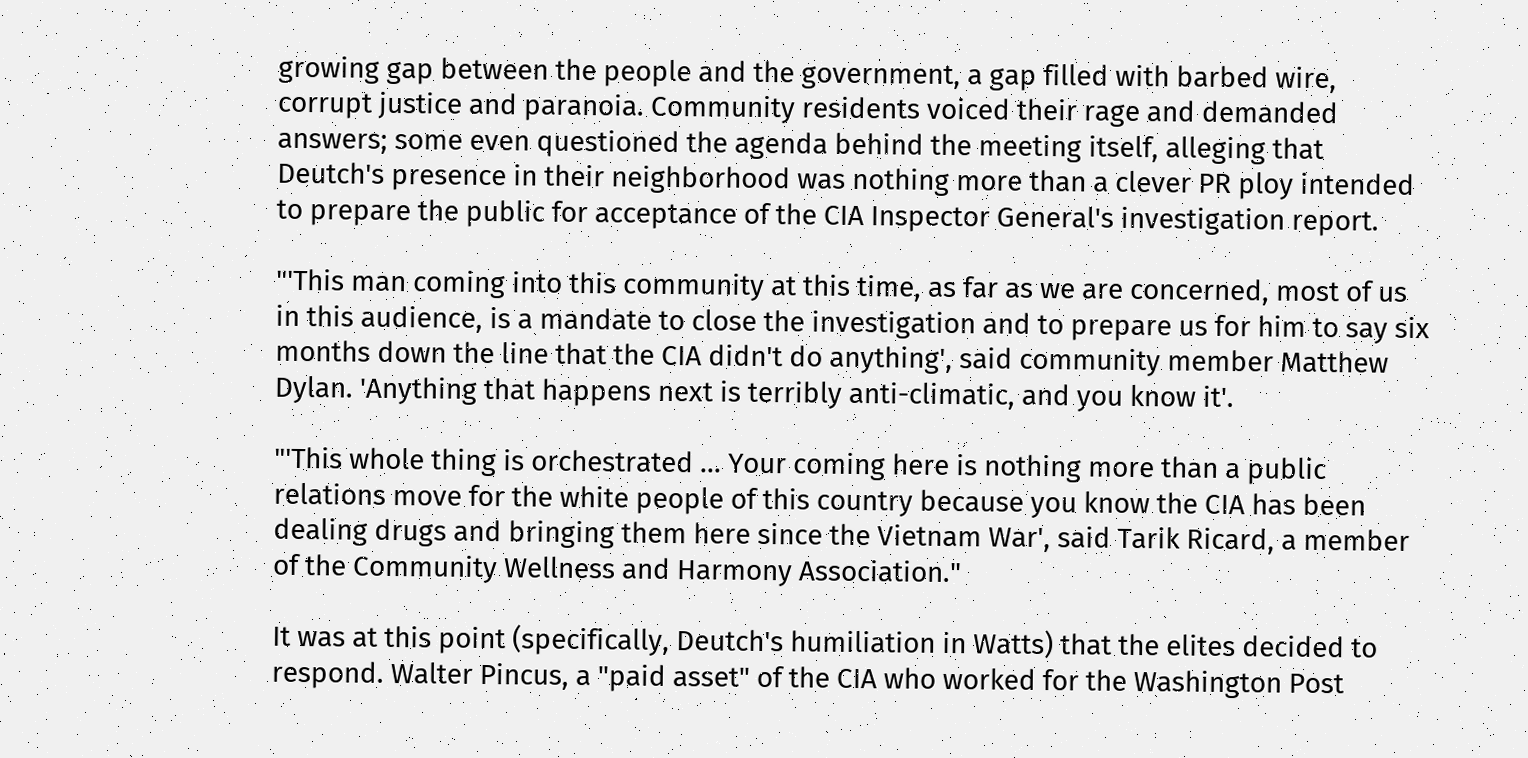growing gap between the people and the government, a gap filled with barbed wire, corrupt justice and paranoia. Community residents voiced their rage and demanded answers; some even questioned the agenda behind the meeting itself, alleging that Deutch's presence in their neighborhood was nothing more than a clever PR ploy intended to prepare the public for acceptance of the CIA Inspector General's investigation report.

"'This man coming into this community at this time, as far as we are concerned, most of us in this audience, is a mandate to close the investigation and to prepare us for him to say six months down the line that the CIA didn't do anything', said community member Matthew Dylan. 'Anything that happens next is terribly anti-climatic, and you know it'.

"'This whole thing is orchestrated ... Your coming here is nothing more than a public relations move for the white people of this country because you know the CIA has been dealing drugs and bringing them here since the Vietnam War', said Tarik Ricard, a member of the Community Wellness and Harmony Association."

It was at this point (specifically, Deutch's humiliation in Watts) that the elites decided to respond. Walter Pincus, a "paid asset" of the CIA who worked for the Washington Post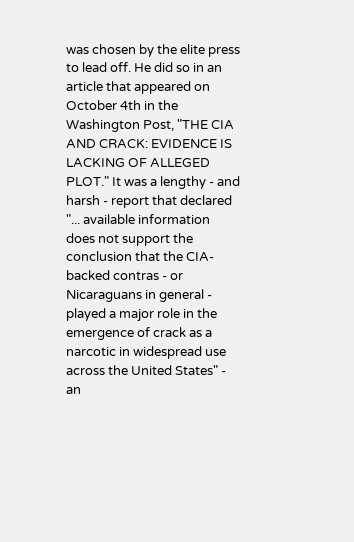was chosen by the elite press to lead off. He did so in an article that appeared on October 4th in the Washington Post, "THE CIA AND CRACK: EVIDENCE IS LACKING OF ALLEGED PLOT." It was a lengthy - and harsh - report that declared "... available information does not support the conclusion that the CIA-backed contras - or Nicaraguans in general - played a major role in the emergence of crack as a narcotic in widespread use across the United States" - an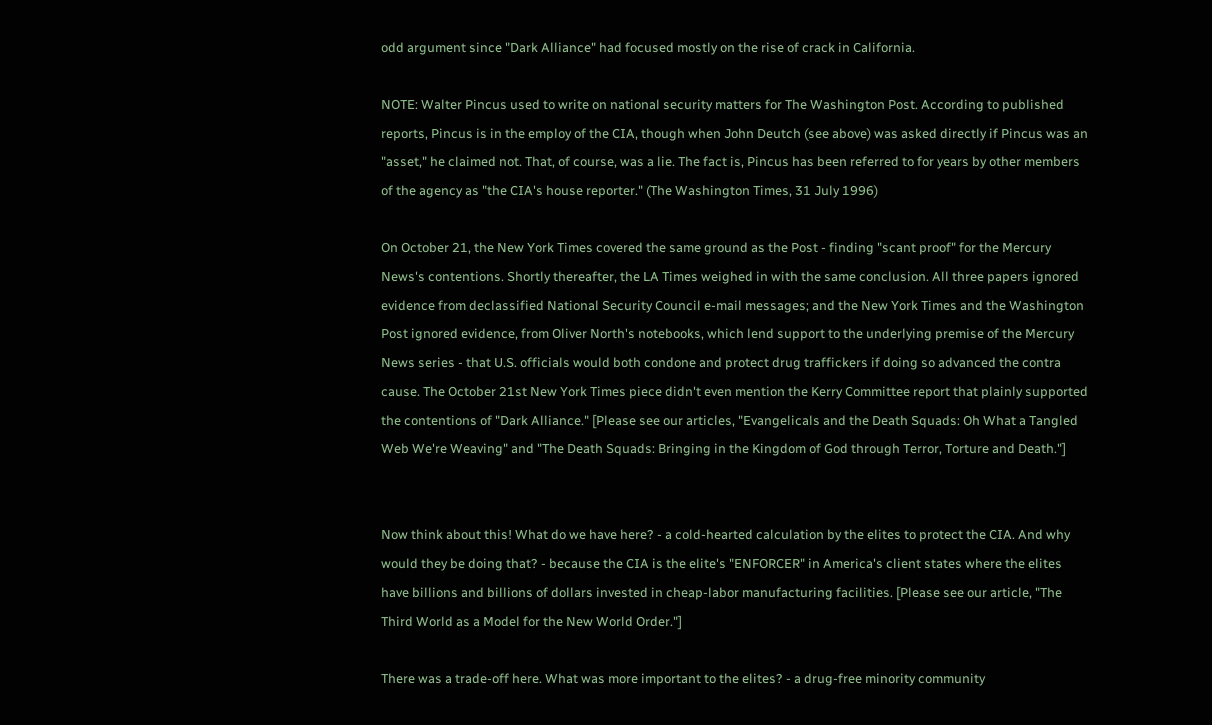odd argument since "Dark Alliance" had focused mostly on the rise of crack in California.

NOTE: Walter Pincus used to write on national security matters for The Washington Post. According to published reports, Pincus is in the employ of the CIA, though when John Deutch (see above) was asked directly if Pincus was an "asset," he claimed not. That, of course, was a lie. The fact is, Pincus has been referred to for years by other members of the agency as "the CIA's house reporter." (The Washington Times, 31 July 1996)

On October 21, the New York Times covered the same ground as the Post - finding "scant proof" for the Mercury News's contentions. Shortly thereafter, the LA Times weighed in with the same conclusion. All three papers ignored evidence from declassified National Security Council e-mail messages; and the New York Times and the Washington Post ignored evidence, from Oliver North's notebooks, which lend support to the underlying premise of the Mercury News series - that U.S. officials would both condone and protect drug traffickers if doing so advanced the contra cause. The October 21st New York Times piece didn't even mention the Kerry Committee report that plainly supported the contentions of "Dark Alliance." [Please see our articles, "Evangelicals and the Death Squads: Oh What a Tangled Web We're Weaving" and "The Death Squads: Bringing in the Kingdom of God through Terror, Torture and Death."]


Now think about this! What do we have here? - a cold-hearted calculation by the elites to protect the CIA. And why would they be doing that? - because the CIA is the elite's "ENFORCER" in America's client states where the elites have billions and billions of dollars invested in cheap-labor manufacturing facilities. [Please see our article, "The Third World as a Model for the New World Order."]

There was a trade-off here. What was more important to the elites? - a drug-free minority community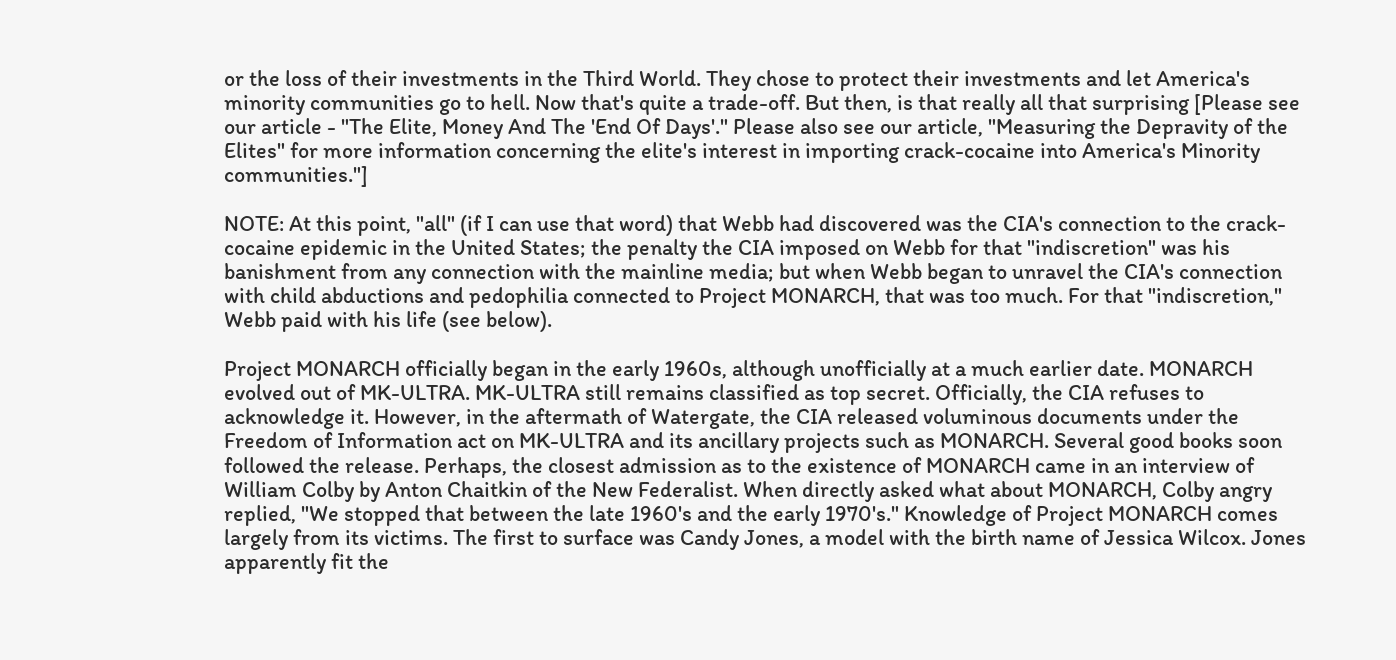or the loss of their investments in the Third World. They chose to protect their investments and let America's minority communities go to hell. Now that's quite a trade-off. But then, is that really all that surprising [Please see our article - "The Elite, Money And The 'End Of Days'." Please also see our article, "Measuring the Depravity of the Elites" for more information concerning the elite's interest in importing crack-cocaine into America's Minority communities."]

NOTE: At this point, "all" (if I can use that word) that Webb had discovered was the CIA's connection to the crack-cocaine epidemic in the United States; the penalty the CIA imposed on Webb for that "indiscretion" was his banishment from any connection with the mainline media; but when Webb began to unravel the CIA's connection with child abductions and pedophilia connected to Project MONARCH, that was too much. For that "indiscretion," Webb paid with his life (see below).

Project MONARCH officially began in the early 1960s, although unofficially at a much earlier date. MONARCH evolved out of MK-ULTRA. MK-ULTRA still remains classified as top secret. Officially, the CIA refuses to acknowledge it. However, in the aftermath of Watergate, the CIA released voluminous documents under the Freedom of Information act on MK-ULTRA and its ancillary projects such as MONARCH. Several good books soon followed the release. Perhaps, the closest admission as to the existence of MONARCH came in an interview of William Colby by Anton Chaitkin of the New Federalist. When directly asked what about MONARCH, Colby angry replied, "We stopped that between the late 1960's and the early 1970's." Knowledge of Project MONARCH comes largely from its victims. The first to surface was Candy Jones, a model with the birth name of Jessica Wilcox. Jones apparently fit the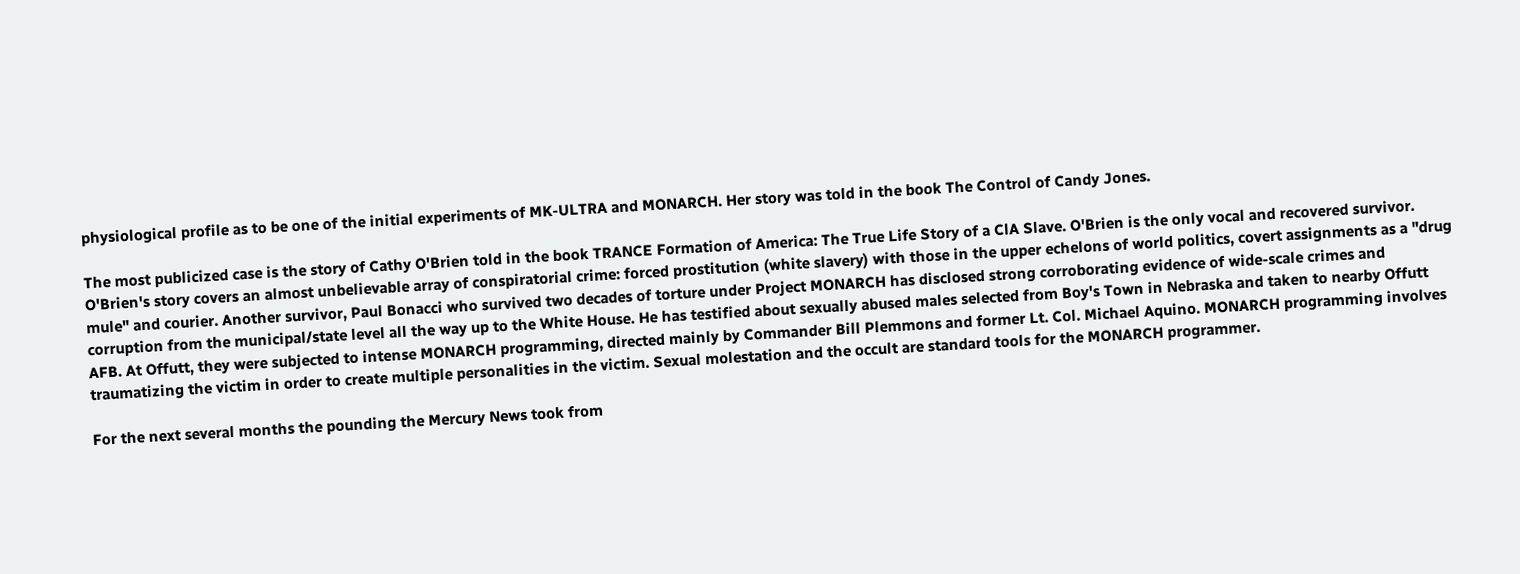physiological profile as to be one of the initial experiments of MK-ULTRA and MONARCH. Her story was told in the book The Control of Candy Jones.

The most publicized case is the story of Cathy O'Brien told in the book TRANCE Formation of America: The True Life Story of a ClA Slave. O'Brien is the only vocal and recovered survivor. O'Brien's story covers an almost unbelievable array of conspiratorial crime: forced prostitution (white slavery) with those in the upper echelons of world politics, covert assignments as a "drug mule" and courier. Another survivor, Paul Bonacci who survived two decades of torture under Project MONARCH has disclosed strong corroborating evidence of wide-scale crimes and corruption from the municipal/state level all the way up to the White House. He has testified about sexually abused males selected from Boy's Town in Nebraska and taken to nearby Offutt AFB. At Offutt, they were subjected to intense MONARCH programming, directed mainly by Commander Bill Plemmons and former Lt. Col. Michael Aquino. MONARCH programming involves traumatizing the victim in order to create multiple personalities in the victim. Sexual molestation and the occult are standard tools for the MONARCH programmer.

For the next several months the pounding the Mercury News took from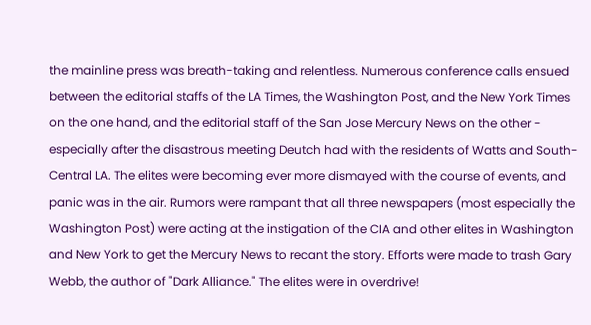the mainline press was breath-taking and relentless. Numerous conference calls ensued between the editorial staffs of the LA Times, the Washington Post, and the New York Times on the one hand, and the editorial staff of the San Jose Mercury News on the other - especially after the disastrous meeting Deutch had with the residents of Watts and South-Central LA. The elites were becoming ever more dismayed with the course of events, and panic was in the air. Rumors were rampant that all three newspapers (most especially the Washington Post) were acting at the instigation of the CIA and other elites in Washington and New York to get the Mercury News to recant the story. Efforts were made to trash Gary Webb, the author of "Dark Alliance." The elites were in overdrive!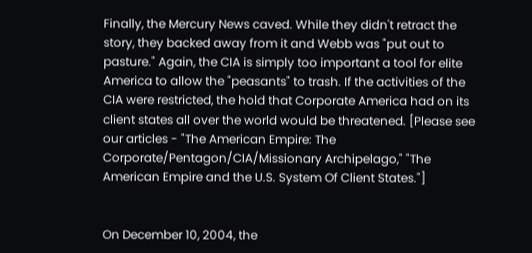Finally, the Mercury News caved. While they didn't retract the story, they backed away from it and Webb was "put out to pasture." Again, the CIA is simply too important a tool for elite America to allow the "peasants" to trash. If the activities of the CIA were restricted, the hold that Corporate America had on its client states all over the world would be threatened. [Please see our articles - "The American Empire: The Corporate/Pentagon/CIA/Missionary Archipelago," "The American Empire and the U.S. System Of Client States."]


On December 10, 2004, the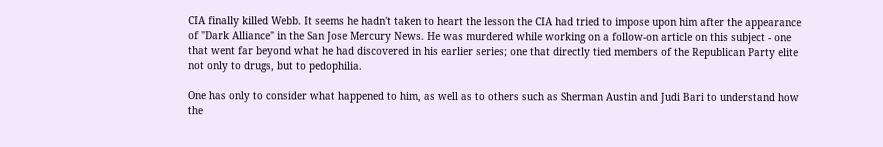CIA finally killed Webb. It seems he hadn't taken to heart the lesson the CIA had tried to impose upon him after the appearance of "Dark Alliance" in the San Jose Mercury News. He was murdered while working on a follow-on article on this subject - one that went far beyond what he had discovered in his earlier series; one that directly tied members of the Republican Party elite not only to drugs, but to pedophilia.

One has only to consider what happened to him, as well as to others such as Sherman Austin and Judi Bari to understand how the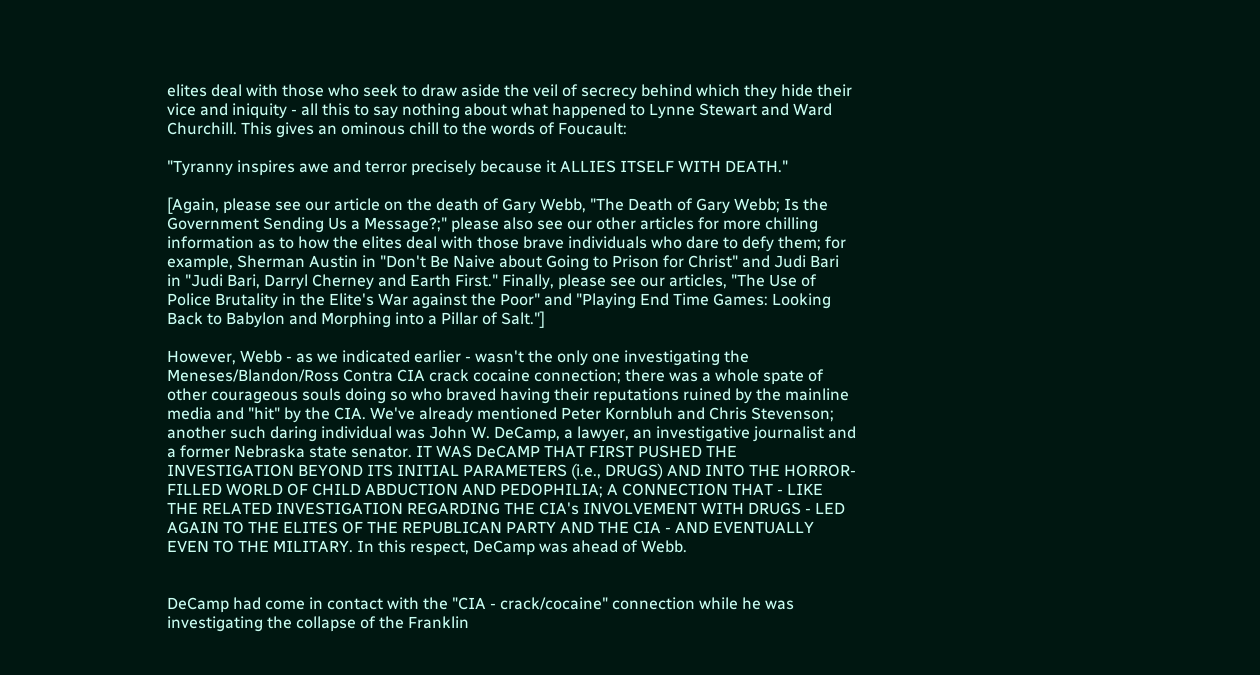elites deal with those who seek to draw aside the veil of secrecy behind which they hide their vice and iniquity - all this to say nothing about what happened to Lynne Stewart and Ward Churchill. This gives an ominous chill to the words of Foucault:

"Tyranny inspires awe and terror precisely because it ALLIES ITSELF WITH DEATH."

[Again, please see our article on the death of Gary Webb, "The Death of Gary Webb; Is the Government Sending Us a Message?;" please also see our other articles for more chilling information as to how the elites deal with those brave individuals who dare to defy them; for example, Sherman Austin in "Don't Be Naive about Going to Prison for Christ" and Judi Bari in "Judi Bari, Darryl Cherney and Earth First." Finally, please see our articles, "The Use of Police Brutality in the Elite's War against the Poor" and "Playing End Time Games: Looking Back to Babylon and Morphing into a Pillar of Salt."]

However, Webb - as we indicated earlier - wasn't the only one investigating the Meneses/Blandon/Ross Contra CIA crack cocaine connection; there was a whole spate of other courageous souls doing so who braved having their reputations ruined by the mainline media and "hit" by the CIA. We've already mentioned Peter Kornbluh and Chris Stevenson; another such daring individual was John W. DeCamp, a lawyer, an investigative journalist and a former Nebraska state senator. IT WAS DeCAMP THAT FIRST PUSHED THE INVESTIGATION BEYOND ITS INITIAL PARAMETERS (i.e., DRUGS) AND INTO THE HORROR-FILLED WORLD OF CHILD ABDUCTION AND PEDOPHILIA; A CONNECTION THAT - LIKE THE RELATED INVESTIGATION REGARDING THE CIA's INVOLVEMENT WITH DRUGS - LED AGAIN TO THE ELITES OF THE REPUBLICAN PARTY AND THE CIA - AND EVENTUALLY EVEN TO THE MILITARY. In this respect, DeCamp was ahead of Webb.


DeCamp had come in contact with the "CIA - crack/cocaine" connection while he was investigating the collapse of the Franklin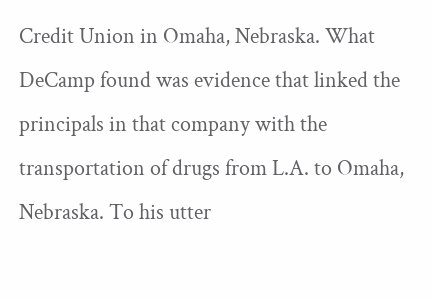Credit Union in Omaha, Nebraska. What DeCamp found was evidence that linked the principals in that company with the transportation of drugs from L.A. to Omaha, Nebraska. To his utter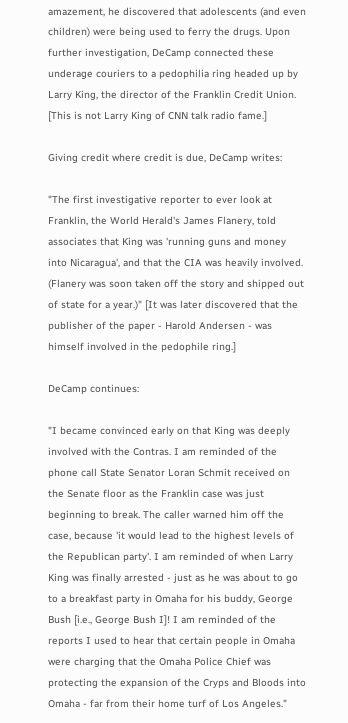amazement, he discovered that adolescents (and even children) were being used to ferry the drugs. Upon further investigation, DeCamp connected these underage couriers to a pedophilia ring headed up by Larry King, the director of the Franklin Credit Union. [This is not Larry King of CNN talk radio fame.]

Giving credit where credit is due, DeCamp writes:

"The first investigative reporter to ever look at Franklin, the World Herald's James Flanery, told associates that King was 'running guns and money into Nicaragua', and that the CIA was heavily involved. (Flanery was soon taken off the story and shipped out of state for a year.)" [It was later discovered that the publisher of the paper - Harold Andersen - was himself involved in the pedophile ring.]

DeCamp continues:

"I became convinced early on that King was deeply involved with the Contras. I am reminded of the phone call State Senator Loran Schmit received on the Senate floor as the Franklin case was just beginning to break. The caller warned him off the case, because 'it would lead to the highest levels of the Republican party'. I am reminded of when Larry King was finally arrested - just as he was about to go to a breakfast party in Omaha for his buddy, George Bush [i.e., George Bush I]! I am reminded of the reports I used to hear that certain people in Omaha were charging that the Omaha Police Chief was protecting the expansion of the Cryps and Bloods into Omaha - far from their home turf of Los Angeles."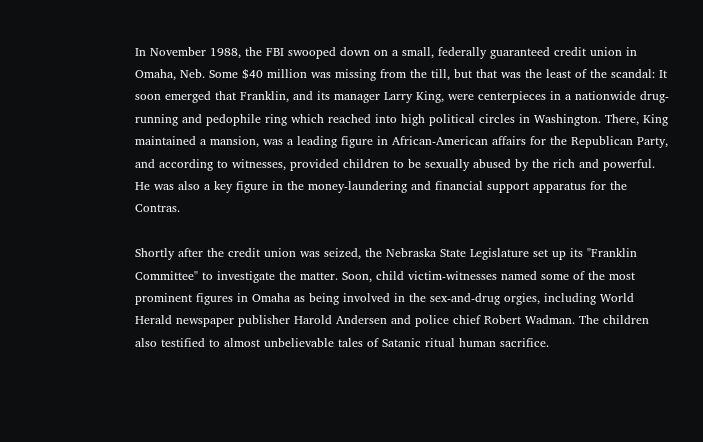In November 1988, the FBI swooped down on a small, federally guaranteed credit union in Omaha, Neb. Some $40 million was missing from the till, but that was the least of the scandal: It soon emerged that Franklin, and its manager Larry King, were centerpieces in a nationwide drug-running and pedophile ring which reached into high political circles in Washington. There, King maintained a mansion, was a leading figure in African-American affairs for the Republican Party, and according to witnesses, provided children to be sexually abused by the rich and powerful. He was also a key figure in the money-laundering and financial support apparatus for the Contras.

Shortly after the credit union was seized, the Nebraska State Legislature set up its "Franklin Committee" to investigate the matter. Soon, child victim-witnesses named some of the most prominent figures in Omaha as being involved in the sex-and-drug orgies, including World Herald newspaper publisher Harold Andersen and police chief Robert Wadman. The children also testified to almost unbelievable tales of Satanic ritual human sacrifice.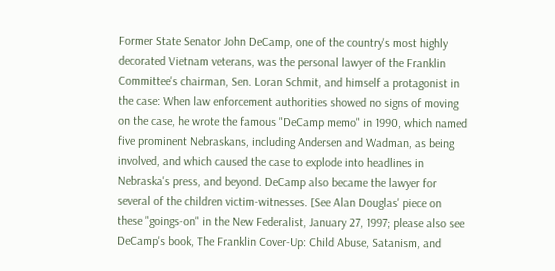Former State Senator John DeCamp, one of the country's most highly decorated Vietnam veterans, was the personal lawyer of the Franklin Committee's chairman, Sen. Loran Schmit, and himself a protagonist in the case: When law enforcement authorities showed no signs of moving on the case, he wrote the famous "DeCamp memo" in 1990, which named five prominent Nebraskans, including Andersen and Wadman, as being involved, and which caused the case to explode into headlines in Nebraska's press, and beyond. DeCamp also became the lawyer for several of the children victim-witnesses. [See Alan Douglas' piece on these "goings-on" in the New Federalist, January 27, 1997; please also see DeCamp's book, The Franklin Cover-Up: Child Abuse, Satanism, and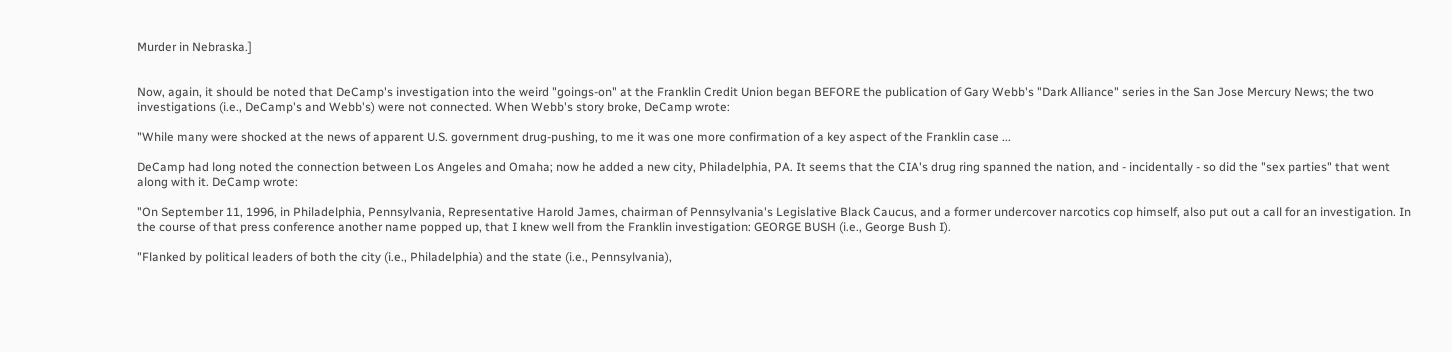Murder in Nebraska.]


Now, again, it should be noted that DeCamp's investigation into the weird "goings-on" at the Franklin Credit Union began BEFORE the publication of Gary Webb's "Dark Alliance" series in the San Jose Mercury News; the two investigations (i.e., DeCamp's and Webb's) were not connected. When Webb's story broke, DeCamp wrote:

"While many were shocked at the news of apparent U.S. government drug-pushing, to me it was one more confirmation of a key aspect of the Franklin case ...

DeCamp had long noted the connection between Los Angeles and Omaha; now he added a new city, Philadelphia, PA. It seems that the CIA's drug ring spanned the nation, and - incidentally - so did the "sex parties" that went along with it. DeCamp wrote:

"On September 11, 1996, in Philadelphia, Pennsylvania, Representative Harold James, chairman of Pennsylvania's Legislative Black Caucus, and a former undercover narcotics cop himself, also put out a call for an investigation. In the course of that press conference another name popped up, that I knew well from the Franklin investigation: GEORGE BUSH (i.e., George Bush I).

"Flanked by political leaders of both the city (i.e., Philadelphia) and the state (i.e., Pennsylvania),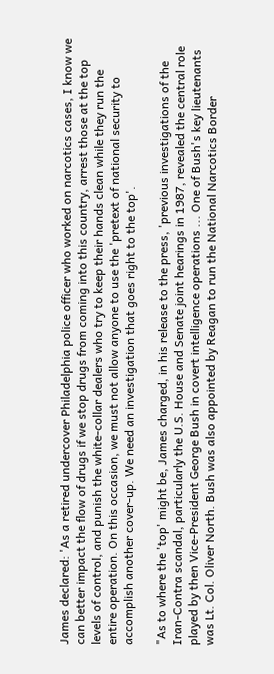James declared: 'As a retired undercover Philadelphia police officer who worked on narcotics cases, I know we can better impact the flow of drugs if we stop drugs from coming into this country, arrest those at the top levels of control, and punish the white-collar dealers who try to keep their hands clean while they run the entire operation. On this occasion, we must not allow anyone to use the 'pretext of national security to accomplish another cover-up. We need an investigation that goes right to the top'.

"As to where the 'top' might be, James charged, in his release to the press, 'previous investigations of the Iran-Contra scandal, particularly the U.S. House and Senate joint hearings in 1987, revealed the central role played by then Vice-President George Bush in covert intelligence operations ... One of Bush's key lieutenants was Lt. Col. Oliver North. Bush was also appointed by Reagan to run the National Narcotics Border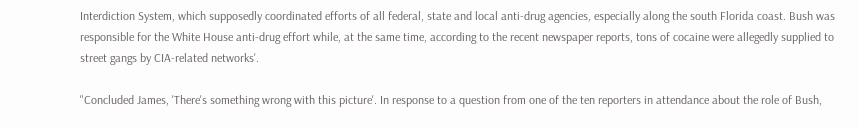Interdiction System, which supposedly coordinated efforts of all federal, state and local anti-drug agencies, especially along the south Florida coast. Bush was responsible for the White House anti-drug effort while, at the same time, according to the recent newspaper reports, tons of cocaine were allegedly supplied to street gangs by CIA-related networks'.

"Concluded James, 'There's something wrong with this picture'. In response to a question from one of the ten reporters in attendance about the role of Bush,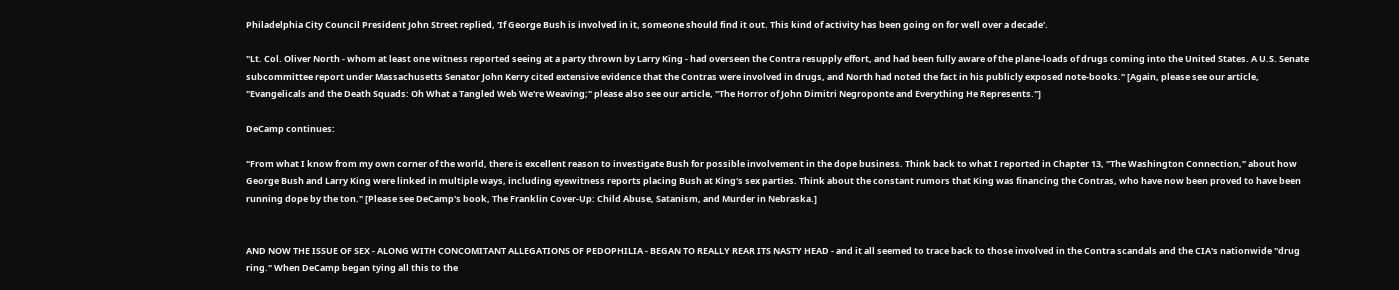Philadelphia City Council President John Street replied, 'If George Bush is involved in it, someone should find it out. This kind of activity has been going on for well over a decade'.

"Lt. Col. Oliver North - whom at least one witness reported seeing at a party thrown by Larry King - had overseen the Contra resupply effort, and had been fully aware of the plane-loads of drugs coming into the United States. A U.S. Senate subcommittee report under Massachusetts Senator John Kerry cited extensive evidence that the Contras were involved in drugs, and North had noted the fact in his publicly exposed note-books." [Again, please see our article, "Evangelicals and the Death Squads: Oh What a Tangled Web We're Weaving;" please also see our article, "The Horror of John Dimitri Negroponte and Everything He Represents."]

DeCamp continues:

"From what I know from my own corner of the world, there is excellent reason to investigate Bush for possible involvement in the dope business. Think back to what I reported in Chapter 13, "The Washington Connection," about how George Bush and Larry King were linked in multiple ways, including eyewitness reports placing Bush at King's sex parties. Think about the constant rumors that King was financing the Contras, who have now been proved to have been running dope by the ton." [Please see DeCamp's book, The Franklin Cover-Up: Child Abuse, Satanism, and Murder in Nebraska.]


AND NOW THE ISSUE OF SEX - ALONG WITH CONCOMITANT ALLEGATIONS OF PEDOPHILIA - BEGAN TO REALLY REAR ITS NASTY HEAD - and it all seemed to trace back to those involved in the Contra scandals and the CIA's nationwide "drug ring." When DeCamp began tying all this to the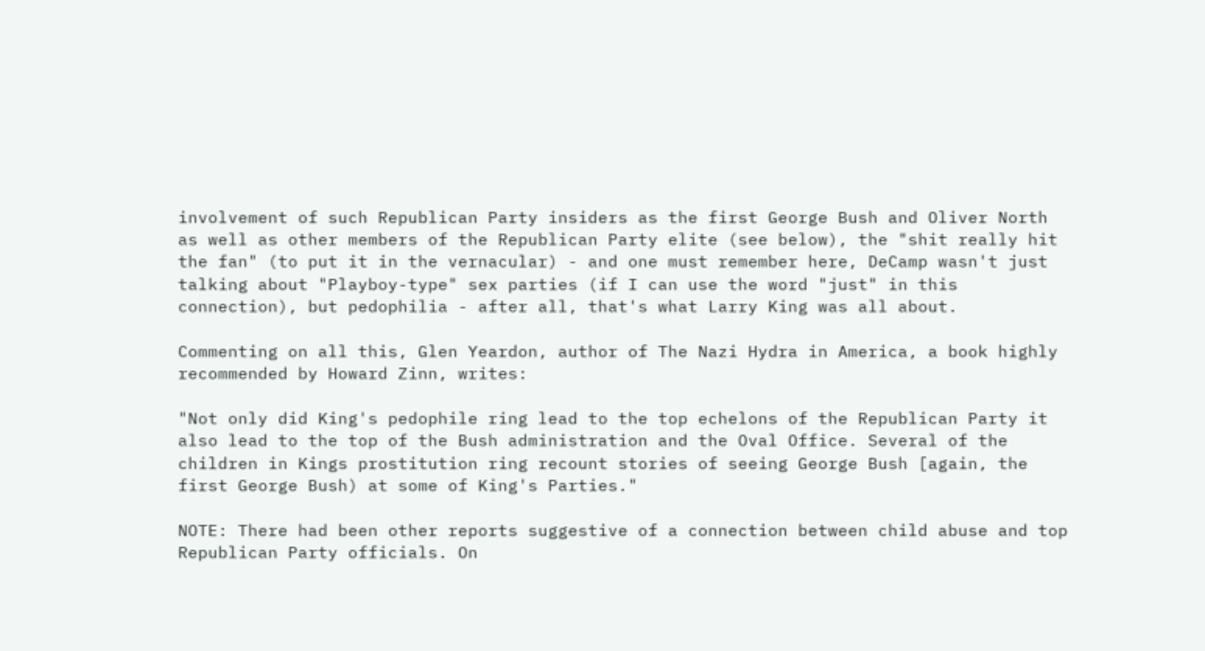involvement of such Republican Party insiders as the first George Bush and Oliver North as well as other members of the Republican Party elite (see below), the "shit really hit the fan" (to put it in the vernacular) - and one must remember here, DeCamp wasn't just talking about "Playboy-type" sex parties (if I can use the word "just" in this connection), but pedophilia - after all, that's what Larry King was all about.

Commenting on all this, Glen Yeardon, author of The Nazi Hydra in America, a book highly recommended by Howard Zinn, writes:

"Not only did King's pedophile ring lead to the top echelons of the Republican Party it also lead to the top of the Bush administration and the Oval Office. Several of the children in Kings prostitution ring recount stories of seeing George Bush [again, the first George Bush) at some of King's Parties."

NOTE: There had been other reports suggestive of a connection between child abuse and top Republican Party officials. On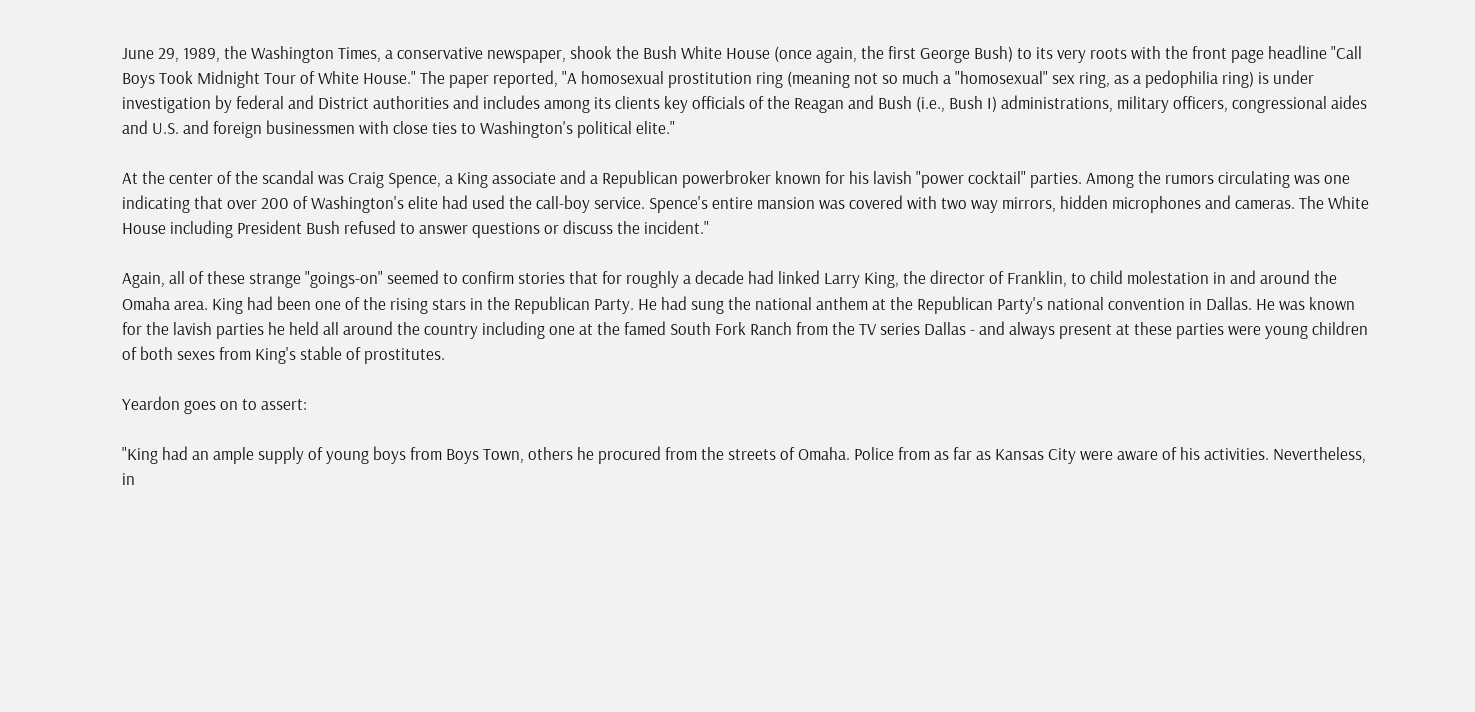June 29, 1989, the Washington Times, a conservative newspaper, shook the Bush White House (once again, the first George Bush) to its very roots with the front page headline "Call Boys Took Midnight Tour of White House." The paper reported, "A homosexual prostitution ring (meaning not so much a "homosexual" sex ring, as a pedophilia ring) is under investigation by federal and District authorities and includes among its clients key officials of the Reagan and Bush (i.e., Bush I) administrations, military officers, congressional aides and U.S. and foreign businessmen with close ties to Washington's political elite."

At the center of the scandal was Craig Spence, a King associate and a Republican powerbroker known for his lavish "power cocktail" parties. Among the rumors circulating was one indicating that over 200 of Washington's elite had used the call-boy service. Spence's entire mansion was covered with two way mirrors, hidden microphones and cameras. The White House including President Bush refused to answer questions or discuss the incident."

Again, all of these strange "goings-on" seemed to confirm stories that for roughly a decade had linked Larry King, the director of Franklin, to child molestation in and around the Omaha area. King had been one of the rising stars in the Republican Party. He had sung the national anthem at the Republican Party's national convention in Dallas. He was known for the lavish parties he held all around the country including one at the famed South Fork Ranch from the TV series Dallas - and always present at these parties were young children of both sexes from King's stable of prostitutes.

Yeardon goes on to assert:

"King had an ample supply of young boys from Boys Town, others he procured from the streets of Omaha. Police from as far as Kansas City were aware of his activities. Nevertheless, in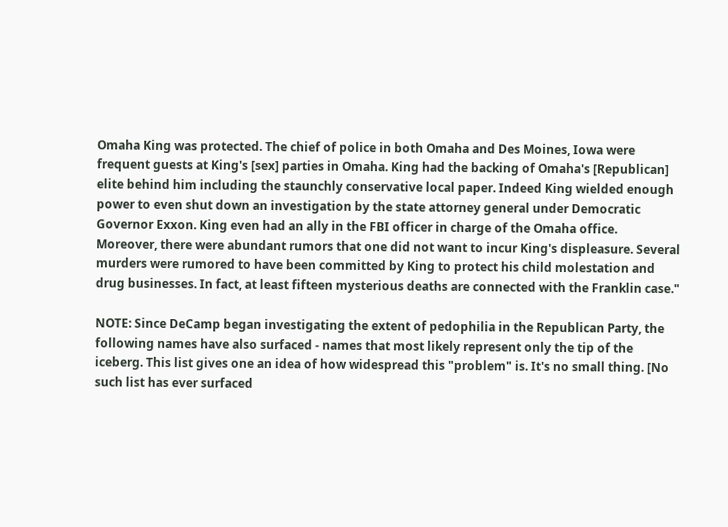Omaha King was protected. The chief of police in both Omaha and Des Moines, Iowa were frequent guests at King's [sex] parties in Omaha. King had the backing of Omaha's [Republican] elite behind him including the staunchly conservative local paper. Indeed King wielded enough power to even shut down an investigation by the state attorney general under Democratic Governor Exxon. King even had an ally in the FBI officer in charge of the Omaha office. Moreover, there were abundant rumors that one did not want to incur King's displeasure. Several murders were rumored to have been committed by King to protect his child molestation and drug businesses. In fact, at least fifteen mysterious deaths are connected with the Franklin case."

NOTE: Since DeCamp began investigating the extent of pedophilia in the Republican Party, the following names have also surfaced - names that most likely represent only the tip of the iceberg. This list gives one an idea of how widespread this "problem" is. It's no small thing. [No such list has ever surfaced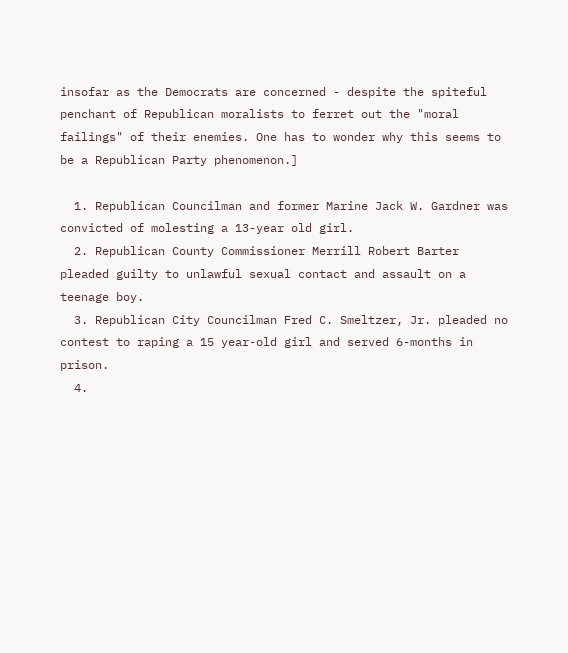insofar as the Democrats are concerned - despite the spiteful penchant of Republican moralists to ferret out the "moral failings" of their enemies. One has to wonder why this seems to be a Republican Party phenomenon.]

  1. Republican Councilman and former Marine Jack W. Gardner was convicted of molesting a 13-year old girl.
  2. Republican County Commissioner Merrill Robert Barter pleaded guilty to unlawful sexual contact and assault on a teenage boy.
  3. Republican City Councilman Fred C. Smeltzer, Jr. pleaded no contest to raping a 15 year-old girl and served 6-months in prison.
  4.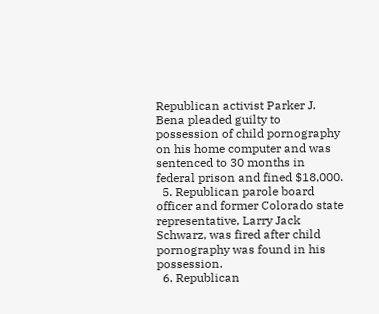Republican activist Parker J. Bena pleaded guilty to possession of child pornography on his home computer and was sentenced to 30 months in federal prison and fined $18,000.
  5. Republican parole board officer and former Colorado state representative, Larry Jack Schwarz, was fired after child pornography was found in his possession.
  6. Republican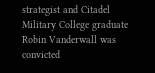strategist and Citadel Military College graduate Robin Vanderwall was convicted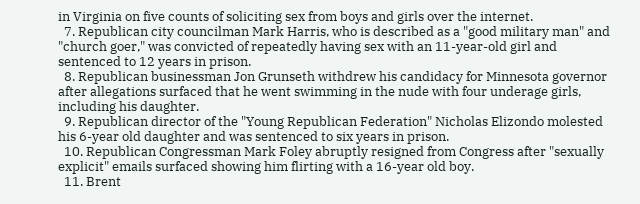in Virginia on five counts of soliciting sex from boys and girls over the internet.
  7. Republican city councilman Mark Harris, who is described as a "good military man" and "church goer," was convicted of repeatedly having sex with an 11-year-old girl and sentenced to 12 years in prison.
  8. Republican businessman Jon Grunseth withdrew his candidacy for Minnesota governor after allegations surfaced that he went swimming in the nude with four underage girls, including his daughter.
  9. Republican director of the "Young Republican Federation" Nicholas Elizondo molested his 6-year old daughter and was sentenced to six years in prison.
  10. Republican Congressman Mark Foley abruptly resigned from Congress after "sexually explicit" emails surfaced showing him flirting with a 16-year old boy.
  11. Brent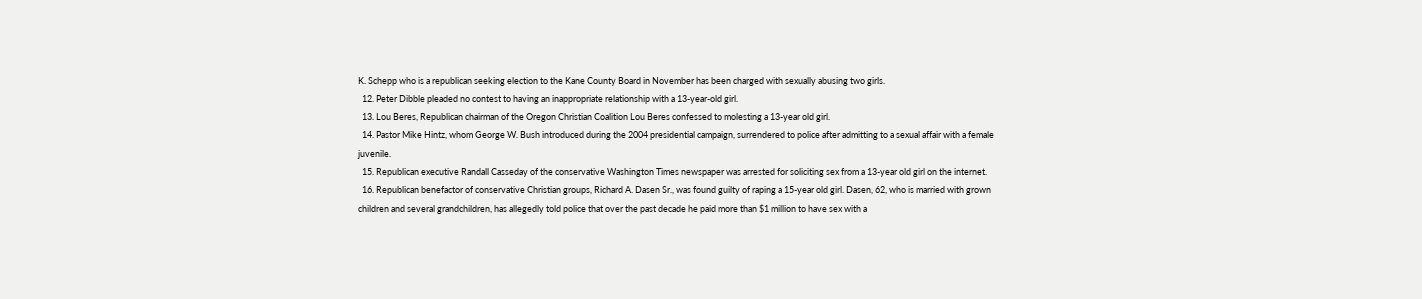K. Schepp who is a republican seeking election to the Kane County Board in November has been charged with sexually abusing two girls.
  12. Peter Dibble pleaded no contest to having an inappropriate relationship with a 13-year-old girl.
  13. Lou Beres, Republican chairman of the Oregon Christian Coalition Lou Beres confessed to molesting a 13-year old girl.
  14. Pastor Mike Hintz, whom George W. Bush introduced during the 2004 presidential campaign, surrendered to police after admitting to a sexual affair with a female juvenile.
  15. Republican executive Randall Casseday of the conservative Washington Times newspaper was arrested for soliciting sex from a 13-year old girl on the internet.
  16. Republican benefactor of conservative Christian groups, Richard A. Dasen Sr., was found guilty of raping a 15-year old girl. Dasen, 62, who is married with grown children and several grandchildren, has allegedly told police that over the past decade he paid more than $1 million to have sex with a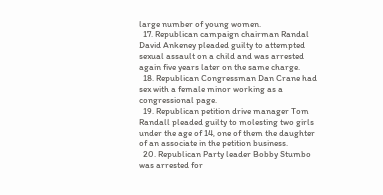large number of young women.
  17. Republican campaign chairman Randal David Ankeney pleaded guilty to attempted sexual assault on a child and was arrested again five years later on the same charge.
  18. Republican Congressman Dan Crane had sex with a female minor working as a congressional page.
  19. Republican petition drive manager Tom Randall pleaded guilty to molesting two girls under the age of 14, one of them the daughter of an associate in the petition business.
  20. Republican Party leader Bobby Stumbo was arrested for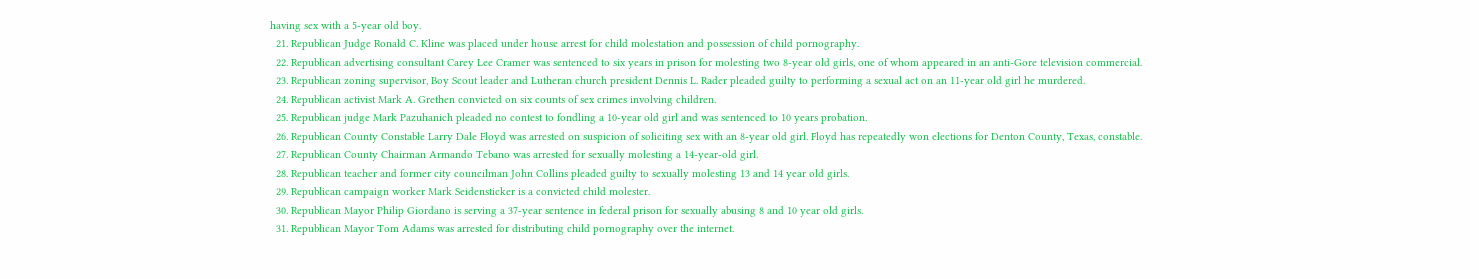having sex with a 5-year old boy.
  21. Republican Judge Ronald C. Kline was placed under house arrest for child molestation and possession of child pornography.
  22. Republican advertising consultant Carey Lee Cramer was sentenced to six years in prison for molesting two 8-year old girls, one of whom appeared in an anti-Gore television commercial.
  23. Republican zoning supervisor, Boy Scout leader and Lutheran church president Dennis L. Rader pleaded guilty to performing a sexual act on an 11-year old girl he murdered.
  24. Republican activist Mark A. Grethen convicted on six counts of sex crimes involving children.
  25. Republican judge Mark Pazuhanich pleaded no contest to fondling a 10-year old girl and was sentenced to 10 years probation.
  26. Republican County Constable Larry Dale Floyd was arrested on suspicion of soliciting sex with an 8-year old girl. Floyd has repeatedly won elections for Denton County, Texas, constable.
  27. Republican County Chairman Armando Tebano was arrested for sexually molesting a 14-year-old girl.
  28. Republican teacher and former city councilman John Collins pleaded guilty to sexually molesting 13 and 14 year old girls.
  29. Republican campaign worker Mark Seidensticker is a convicted child molester.
  30. Republican Mayor Philip Giordano is serving a 37-year sentence in federal prison for sexually abusing 8 and 10 year old girls.
  31. Republican Mayor Tom Adams was arrested for distributing child pornography over the internet.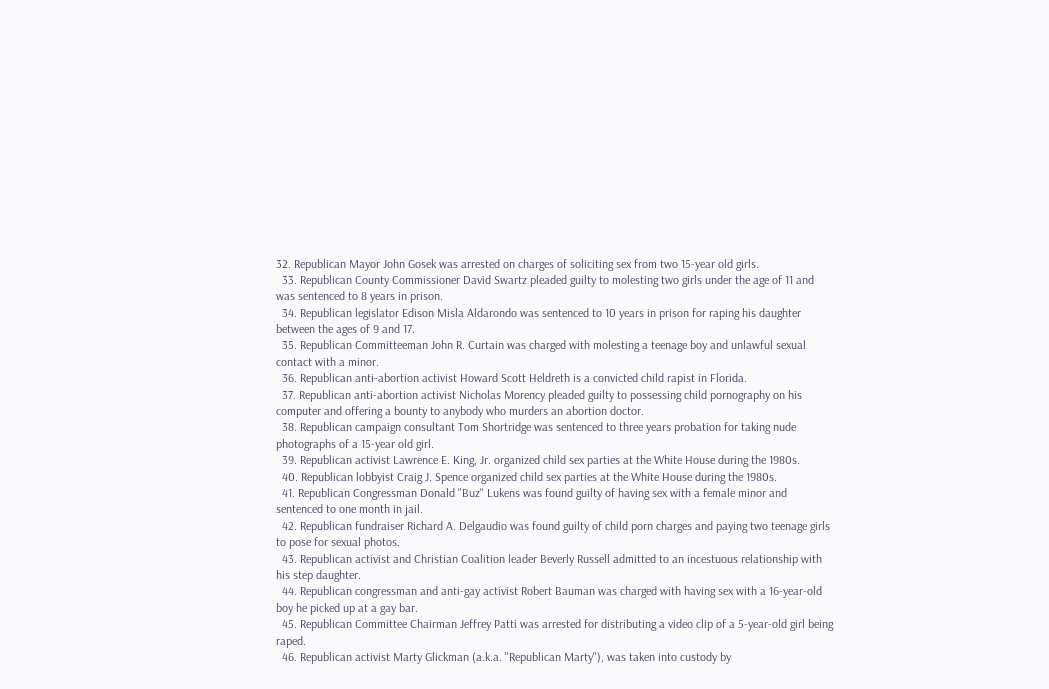32. Republican Mayor John Gosek was arrested on charges of soliciting sex from two 15-year old girls.
  33. Republican County Commissioner David Swartz pleaded guilty to molesting two girls under the age of 11 and was sentenced to 8 years in prison.
  34. Republican legislator Edison Misla Aldarondo was sentenced to 10 years in prison for raping his daughter between the ages of 9 and 17.
  35. Republican Committeeman John R. Curtain was charged with molesting a teenage boy and unlawful sexual contact with a minor.
  36. Republican anti-abortion activist Howard Scott Heldreth is a convicted child rapist in Florida.
  37. Republican anti-abortion activist Nicholas Morency pleaded guilty to possessing child pornography on his computer and offering a bounty to anybody who murders an abortion doctor.
  38. Republican campaign consultant Tom Shortridge was sentenced to three years probation for taking nude photographs of a 15-year old girl.
  39. Republican activist Lawrence E. King, Jr. organized child sex parties at the White House during the 1980s.
  40. Republican lobbyist Craig J. Spence organized child sex parties at the White House during the 1980s.
  41. Republican Congressman Donald "Buz" Lukens was found guilty of having sex with a female minor and sentenced to one month in jail.
  42. Republican fundraiser Richard A. Delgaudio was found guilty of child porn charges and paying two teenage girls to pose for sexual photos.
  43. Republican activist and Christian Coalition leader Beverly Russell admitted to an incestuous relationship with his step daughter.
  44. Republican congressman and anti-gay activist Robert Bauman was charged with having sex with a 16-year-old boy he picked up at a gay bar.
  45. Republican Committee Chairman Jeffrey Patti was arrested for distributing a video clip of a 5-year-old girl being raped.
  46. Republican activist Marty Glickman (a.k.a. "Republican Marty"), was taken into custody by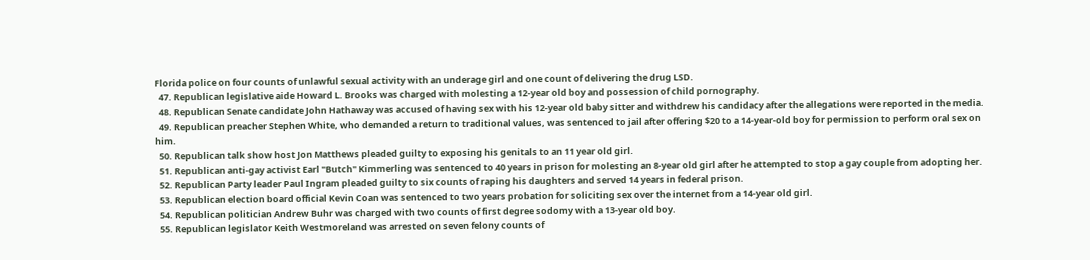Florida police on four counts of unlawful sexual activity with an underage girl and one count of delivering the drug LSD.
  47. Republican legislative aide Howard L. Brooks was charged with molesting a 12-year old boy and possession of child pornography.
  48. Republican Senate candidate John Hathaway was accused of having sex with his 12-year old baby sitter and withdrew his candidacy after the allegations were reported in the media.
  49. Republican preacher Stephen White, who demanded a return to traditional values, was sentenced to jail after offering $20 to a 14-year-old boy for permission to perform oral sex on him.
  50. Republican talk show host Jon Matthews pleaded guilty to exposing his genitals to an 11 year old girl.
  51. Republican anti-gay activist Earl "Butch" Kimmerling was sentenced to 40 years in prison for molesting an 8-year old girl after he attempted to stop a gay couple from adopting her.
  52. Republican Party leader Paul Ingram pleaded guilty to six counts of raping his daughters and served 14 years in federal prison.
  53. Republican election board official Kevin Coan was sentenced to two years probation for soliciting sex over the internet from a 14-year old girl.
  54. Republican politician Andrew Buhr was charged with two counts of first degree sodomy with a 13-year old boy.
  55. Republican legislator Keith Westmoreland was arrested on seven felony counts of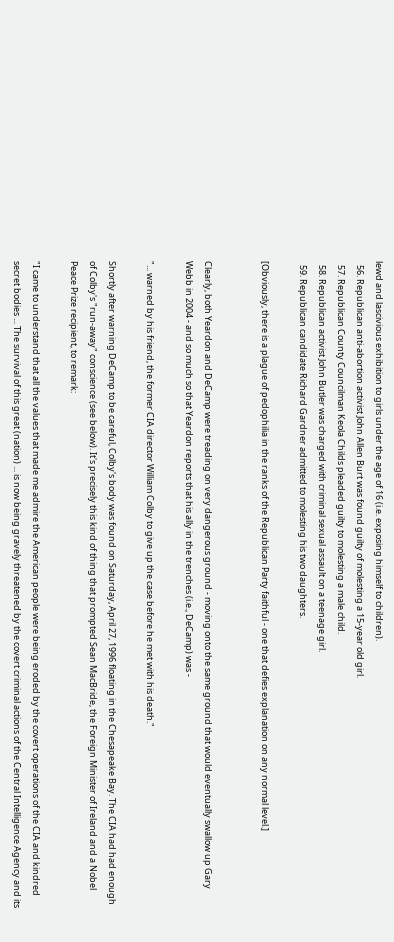lewd and lascivious exhibition to girls under the age of 16 (i.e. exposing himself to children).
  56. Republican anti-abortion activist John Allen Burt was found guilty of molesting a 15-year old girl.
  57. Republican County Councilman Keola Childs pleaded guilty to molesting a male child.
  58. Republican activist John Butler was charged with criminal sexual assault on a teenage girl.
  59. Republican candidate Richard Gardner admitted to molesting his two daughters.

[Obviously, there is a plague of pedophilia in the ranks of the Republican Party faithful - one that defies explanation on any normal level.]


Clearly, both Yeardon and DeCamp were treading on very dangerous ground - moving onto the same ground that would eventually swallow up Gary Webb in 2004 - and so much so that Yeardon reports that his ally in the trenches (i.e., DeCamp) was -

"... warned by his friend, the former CIA director William Colby to give up the case before he met with his death."

Shortly after warning DeCamp to be careful, Colby's body was found on Saturday, April 27, 1996 floating in the Chesapeake Bay. The CIA had had enough of Colby's "run-away" conscience (see below). It's precisely this kind of thing that prompted Sean MacBride, the Foreign Minister of Ireland and a Nobel Peace Prize recipient, to remark:

"I came to understand that all the values that made me admire the American people were being eroded by the covert operations of the CIA and kindred secret bodies ... The survival of this great (nation) ... is now being gravely threatened by the covert criminal actions of the Central Intelligence Agency and its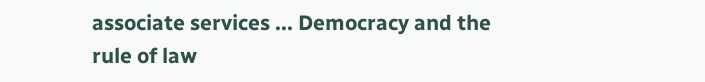associate services ... Democracy and the rule of law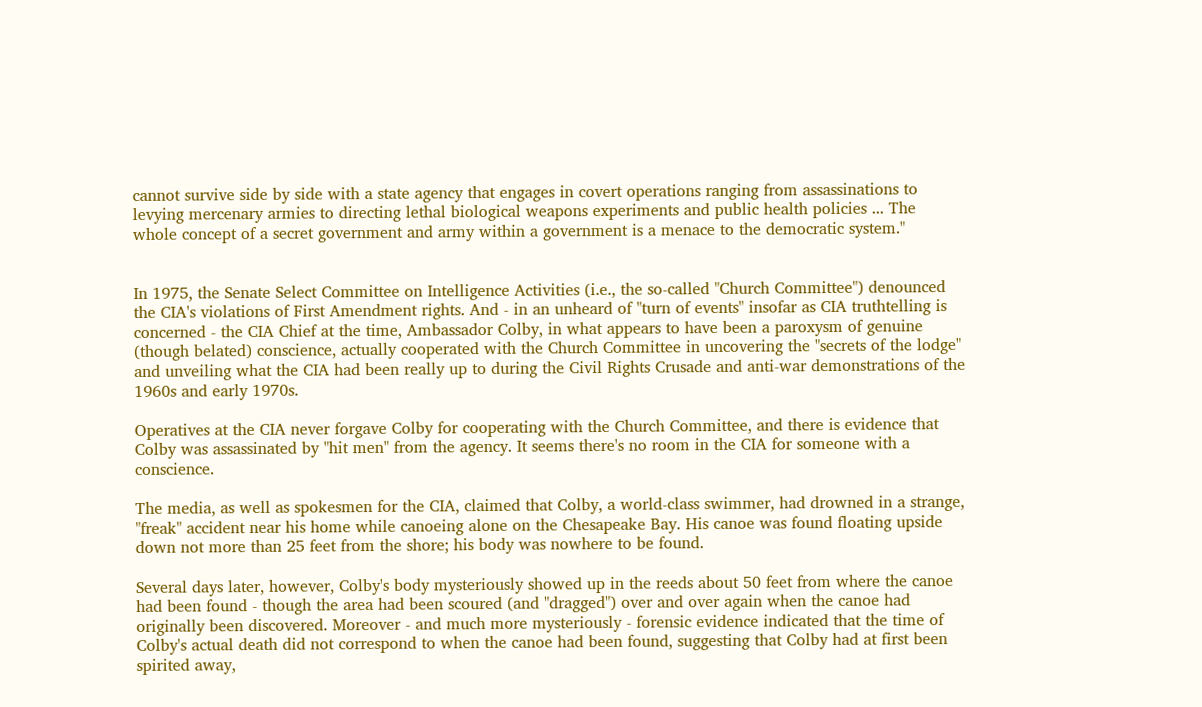cannot survive side by side with a state agency that engages in covert operations ranging from assassinations to levying mercenary armies to directing lethal biological weapons experiments and public health policies ... The whole concept of a secret government and army within a government is a menace to the democratic system."


In 1975, the Senate Select Committee on Intelligence Activities (i.e., the so-called "Church Committee") denounced the CIA's violations of First Amendment rights. And - in an unheard of "turn of events" insofar as CIA truthtelling is concerned - the CIA Chief at the time, Ambassador Colby, in what appears to have been a paroxysm of genuine (though belated) conscience, actually cooperated with the Church Committee in uncovering the "secrets of the lodge" and unveiling what the CIA had been really up to during the Civil Rights Crusade and anti-war demonstrations of the 1960s and early 1970s.

Operatives at the CIA never forgave Colby for cooperating with the Church Committee, and there is evidence that Colby was assassinated by "hit men" from the agency. It seems there's no room in the CIA for someone with a conscience.

The media, as well as spokesmen for the CIA, claimed that Colby, a world-class swimmer, had drowned in a strange, "freak" accident near his home while canoeing alone on the Chesapeake Bay. His canoe was found floating upside down not more than 25 feet from the shore; his body was nowhere to be found.

Several days later, however, Colby's body mysteriously showed up in the reeds about 50 feet from where the canoe had been found - though the area had been scoured (and "dragged") over and over again when the canoe had originally been discovered. Moreover - and much more mysteriously - forensic evidence indicated that the time of Colby's actual death did not correspond to when the canoe had been found, suggesting that Colby had at first been spirited away,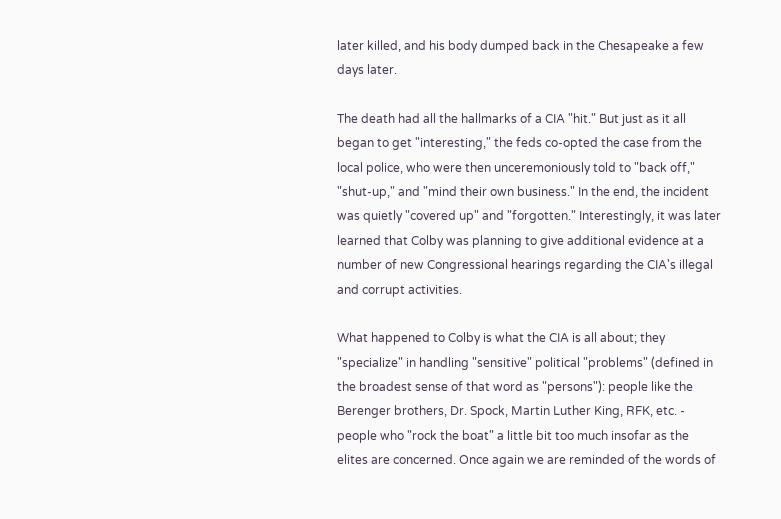later killed, and his body dumped back in the Chesapeake a few days later.

The death had all the hallmarks of a CIA "hit." But just as it all began to get "interesting," the feds co-opted the case from the local police, who were then unceremoniously told to "back off," "shut-up," and "mind their own business." In the end, the incident was quietly "covered up" and "forgotten." Interestingly, it was later learned that Colby was planning to give additional evidence at a number of new Congressional hearings regarding the CIA's illegal and corrupt activities.

What happened to Colby is what the CIA is all about; they "specialize" in handling "sensitive" political "problems" (defined in the broadest sense of that word as "persons"): people like the Berenger brothers, Dr. Spock, Martin Luther King, RFK, etc. - people who "rock the boat" a little bit too much insofar as the elites are concerned. Once again we are reminded of the words of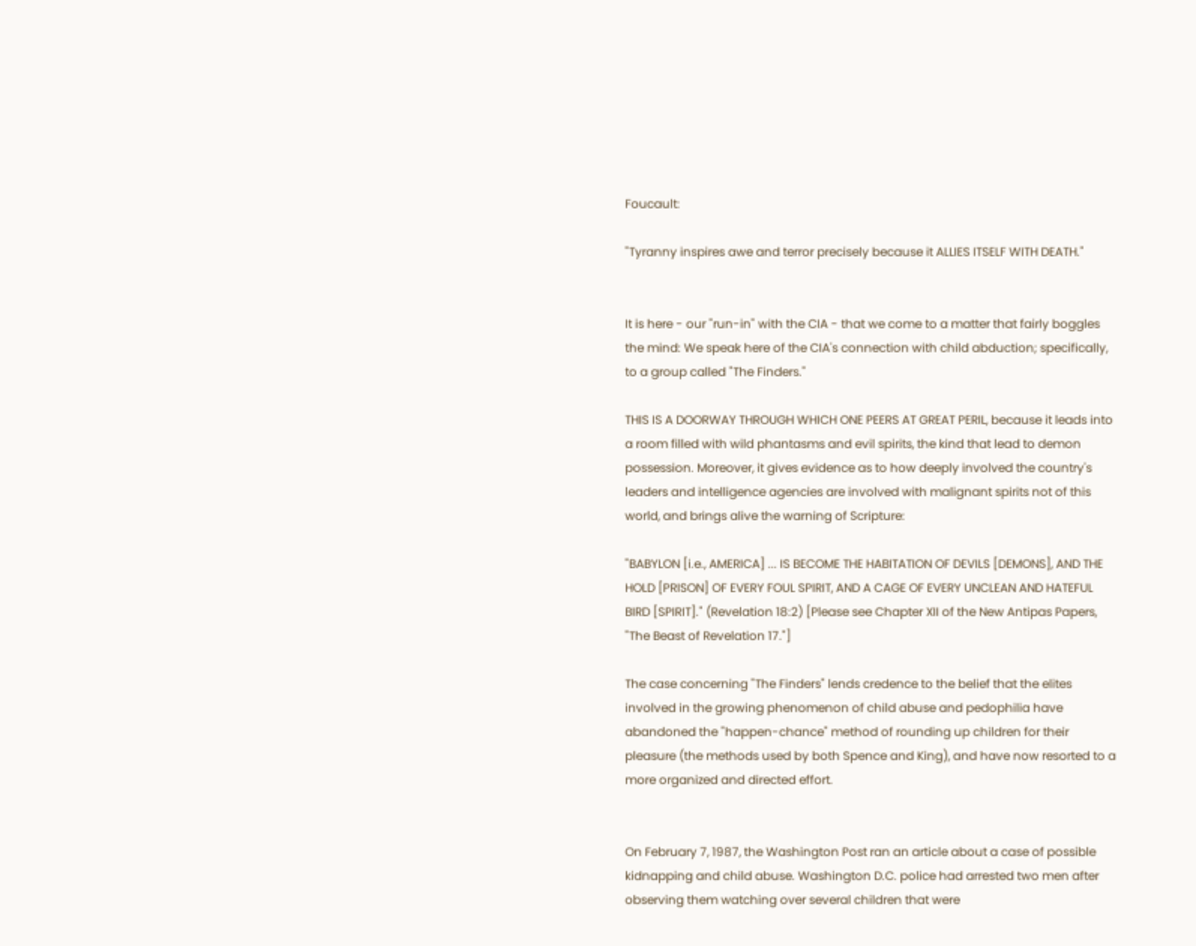Foucault:

"Tyranny inspires awe and terror precisely because it ALLIES ITSELF WITH DEATH."


It is here - our "run-in" with the CIA - that we come to a matter that fairly boggles the mind: We speak here of the CIA's connection with child abduction; specifically, to a group called "The Finders."

THIS IS A DOORWAY THROUGH WHICH ONE PEERS AT GREAT PERIL, because it leads into a room filled with wild phantasms and evil spirits, the kind that lead to demon possession. Moreover, it gives evidence as to how deeply involved the country's leaders and intelligence agencies are involved with malignant spirits not of this world, and brings alive the warning of Scripture:

"BABYLON [i.e., AMERICA] ... IS BECOME THE HABITATION OF DEVILS [DEMONS], AND THE HOLD [PRISON] OF EVERY FOUL SPIRIT, AND A CAGE OF EVERY UNCLEAN AND HATEFUL BIRD [SPIRIT]." (Revelation 18:2) [Please see Chapter XII of the New Antipas Papers, "The Beast of Revelation 17."]

The case concerning "The Finders" lends credence to the belief that the elites involved in the growing phenomenon of child abuse and pedophilia have abandoned the "happen-chance" method of rounding up children for their pleasure (the methods used by both Spence and King), and have now resorted to a more organized and directed effort.


On February 7, 1987, the Washington Post ran an article about a case of possible kidnapping and child abuse. Washington D.C. police had arrested two men after observing them watching over several children that were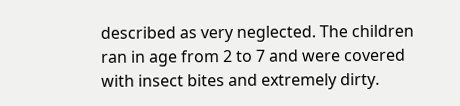described as very neglected. The children ran in age from 2 to 7 and were covered with insect bites and extremely dirty.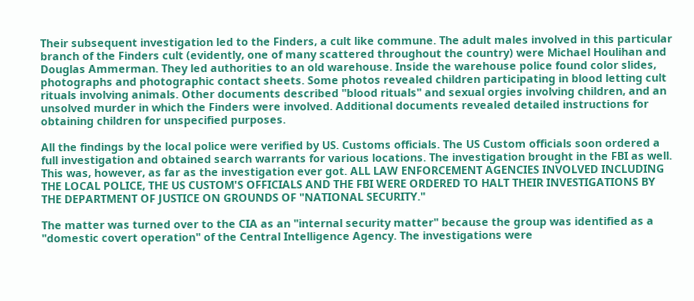Their subsequent investigation led to the Finders, a cult like commune. The adult males involved in this particular branch of the Finders cult (evidently, one of many scattered throughout the country) were Michael Houlihan and Douglas Ammerman. They led authorities to an old warehouse. Inside the warehouse police found color slides, photographs and photographic contact sheets. Some photos revealed children participating in blood letting cult rituals involving animals. Other documents described "blood rituals" and sexual orgies involving children, and an unsolved murder in which the Finders were involved. Additional documents revealed detailed instructions for obtaining children for unspecified purposes.

All the findings by the local police were verified by US. Customs officials. The US Custom officials soon ordered a full investigation and obtained search warrants for various locations. The investigation brought in the FBI as well. This was, however, as far as the investigation ever got. ALL LAW ENFORCEMENT AGENCIES INVOLVED INCLUDING THE LOCAL POLICE, THE US CUSTOM'S OFFICIALS AND THE FBI WERE ORDERED TO HALT THEIR INVESTIGATIONS BY THE DEPARTMENT OF JUSTICE ON GROUNDS OF "NATIONAL SECURITY."

The matter was turned over to the CIA as an "internal security matter" because the group was identified as a "domestic covert operation" of the Central Intelligence Agency. The investigations were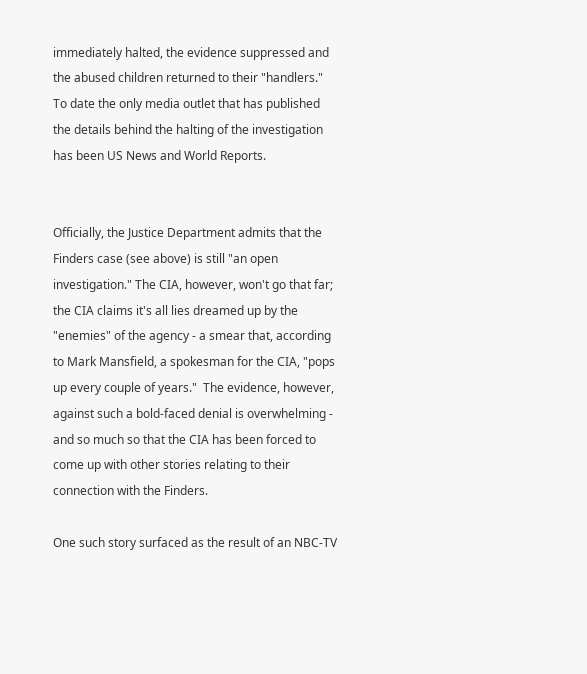immediately halted, the evidence suppressed and the abused children returned to their "handlers." To date the only media outlet that has published the details behind the halting of the investigation has been US News and World Reports.


Officially, the Justice Department admits that the Finders case (see above) is still "an open investigation." The CIA, however, won't go that far; the CIA claims it's all lies dreamed up by the "enemies" of the agency - a smear that, according to Mark Mansfield, a spokesman for the CIA, "pops up every couple of years."  The evidence, however, against such a bold-faced denial is overwhelming - and so much so that the CIA has been forced to come up with other stories relating to their connection with the Finders.

One such story surfaced as the result of an NBC-TV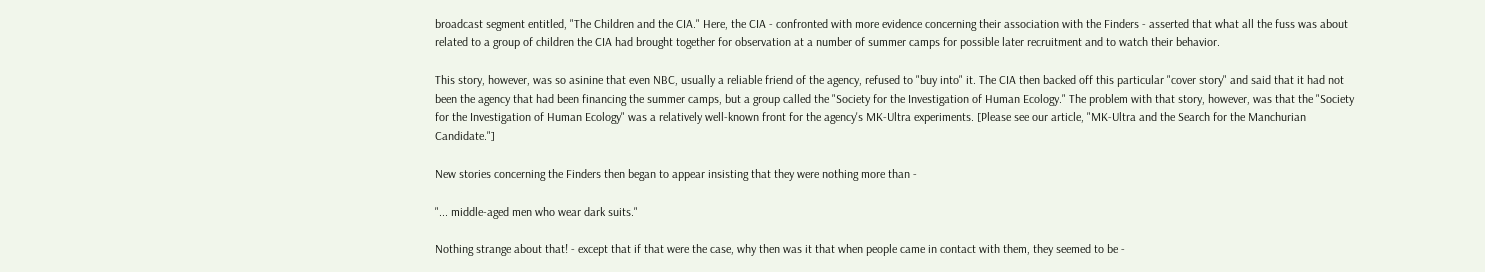broadcast segment entitled, "The Children and the CIA." Here, the CIA - confronted with more evidence concerning their association with the Finders - asserted that what all the fuss was about related to a group of children the CIA had brought together for observation at a number of summer camps for possible later recruitment and to watch their behavior.

This story, however, was so asinine that even NBC, usually a reliable friend of the agency, refused to "buy into" it. The CIA then backed off this particular "cover story" and said that it had not been the agency that had been financing the summer camps, but a group called the "Society for the Investigation of Human Ecology." The problem with that story, however, was that the "Society for the Investigation of Human Ecology" was a relatively well-known front for the agency's MK-Ultra experiments. [Please see our article, "MK-Ultra and the Search for the Manchurian Candidate."]

New stories concerning the Finders then began to appear insisting that they were nothing more than -

"... middle-aged men who wear dark suits."

Nothing strange about that! - except that if that were the case, why then was it that when people came in contact with them, they seemed to be -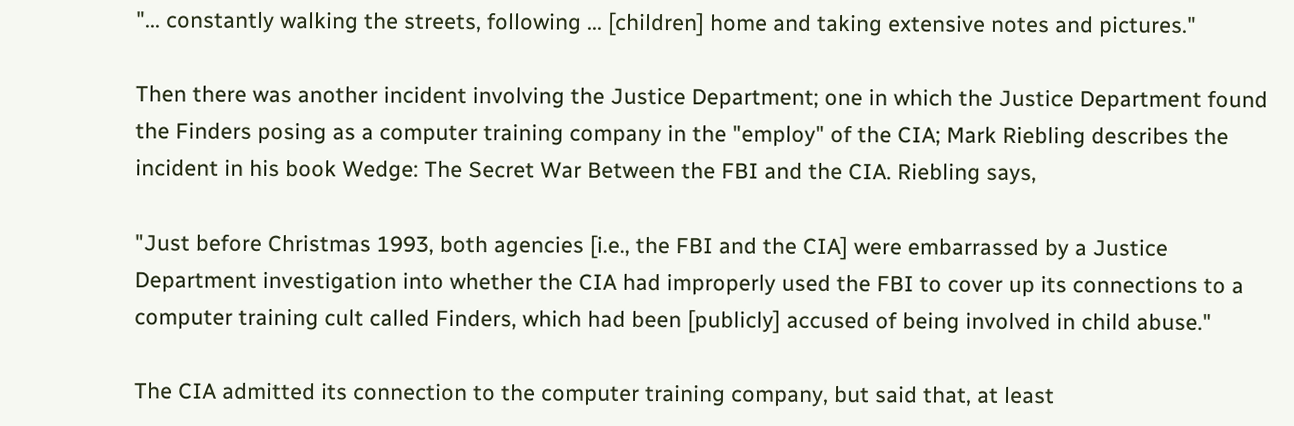"... constantly walking the streets, following ... [children] home and taking extensive notes and pictures."

Then there was another incident involving the Justice Department; one in which the Justice Department found the Finders posing as a computer training company in the "employ" of the CIA; Mark Riebling describes the incident in his book Wedge: The Secret War Between the FBI and the CIA. Riebling says,

"Just before Christmas 1993, both agencies [i.e., the FBI and the CIA] were embarrassed by a Justice Department investigation into whether the CIA had improperly used the FBI to cover up its connections to a computer training cult called Finders, which had been [publicly] accused of being involved in child abuse."

The CIA admitted its connection to the computer training company, but said that, at least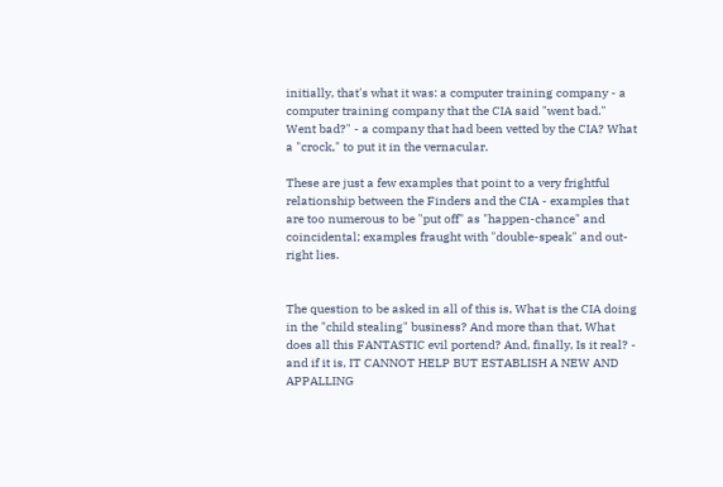initially, that's what it was: a computer training company - a computer training company that the CIA said "went bad." Went bad?" - a company that had been vetted by the CIA? What a "crock," to put it in the vernacular.

These are just a few examples that point to a very frightful relationship between the Finders and the CIA - examples that are too numerous to be "put off" as "happen-chance" and coincidental; examples fraught with "double-speak" and out-right lies.


The question to be asked in all of this is, What is the CIA doing in the "child stealing" business? And more than that, What does all this FANTASTIC evil portend? And, finally, Is it real? - and if it is, IT CANNOT HELP BUT ESTABLISH A NEW AND APPALLING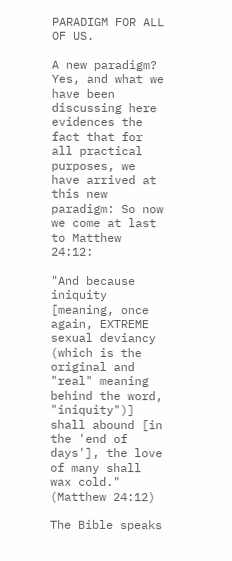PARADIGM FOR ALL OF US.

A new paradigm? Yes, and what we have been discussing here evidences the fact that for all practical purposes, we have arrived at this new paradigm: So now we come at last to Matthew 24:12:

"And because iniquity [meaning, once again, EXTREME sexual deviancy (which is the original and "real" meaning behind the word, "iniquity")] shall abound [in the 'end of days'], the love of many shall wax cold." (Matthew 24:12)

The Bible speaks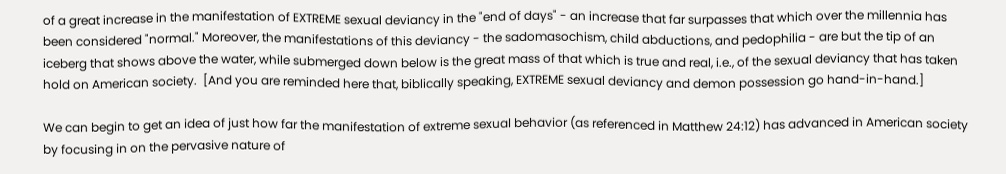of a great increase in the manifestation of EXTREME sexual deviancy in the "end of days" - an increase that far surpasses that which over the millennia has been considered "normal." Moreover, the manifestations of this deviancy - the sadomasochism, child abductions, and pedophilia - are but the tip of an iceberg that shows above the water, while submerged down below is the great mass of that which is true and real, i.e., of the sexual deviancy that has taken hold on American society.  [And you are reminded here that, biblically speaking, EXTREME sexual deviancy and demon possession go hand-in-hand.]

We can begin to get an idea of just how far the manifestation of extreme sexual behavior (as referenced in Matthew 24:12) has advanced in American society by focusing in on the pervasive nature of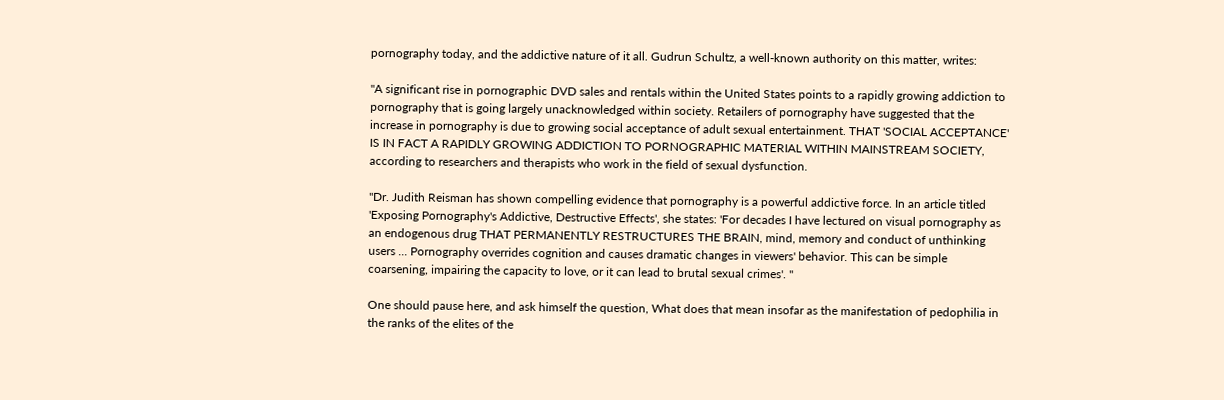pornography today, and the addictive nature of it all. Gudrun Schultz, a well-known authority on this matter, writes:

"A significant rise in pornographic DVD sales and rentals within the United States points to a rapidly growing addiction to pornography that is going largely unacknowledged within society. Retailers of pornography have suggested that the increase in pornography is due to growing social acceptance of adult sexual entertainment. THAT 'SOCIAL ACCEPTANCE' IS IN FACT A RAPIDLY GROWING ADDICTION TO PORNOGRAPHIC MATERIAL WITHIN MAINSTREAM SOCIETY, according to researchers and therapists who work in the field of sexual dysfunction.

"Dr. Judith Reisman has shown compelling evidence that pornography is a powerful addictive force. In an article titled 'Exposing Pornography's Addictive, Destructive Effects', she states: 'For decades I have lectured on visual pornography as an endogenous drug THAT PERMANENTLY RESTRUCTURES THE BRAIN, mind, memory and conduct of unthinking users ... Pornography overrides cognition and causes dramatic changes in viewers' behavior. This can be simple coarsening, impairing the capacity to love, or it can lead to brutal sexual crimes'. "

One should pause here, and ask himself the question, What does that mean insofar as the manifestation of pedophilia in the ranks of the elites of the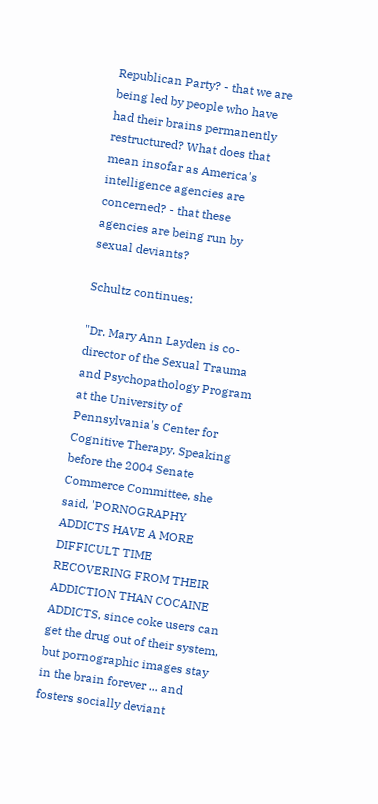Republican Party? - that we are being led by people who have had their brains permanently restructured? What does that mean insofar as America's intelligence agencies are concerned? - that these agencies are being run by sexual deviants?

Schultz continues:

"Dr. Mary Ann Layden is co-director of the Sexual Trauma and Psychopathology Program at the University of Pennsylvania's Center for Cognitive Therapy. Speaking before the 2004 Senate Commerce Committee, she said, 'PORNOGRAPHY ADDICTS HAVE A MORE DIFFICULT TIME RECOVERING FROM THEIR ADDICTION THAN COCAINE ADDICTS, since coke users can get the drug out of their system, but pornographic images stay in the brain forever ... and fosters socially deviant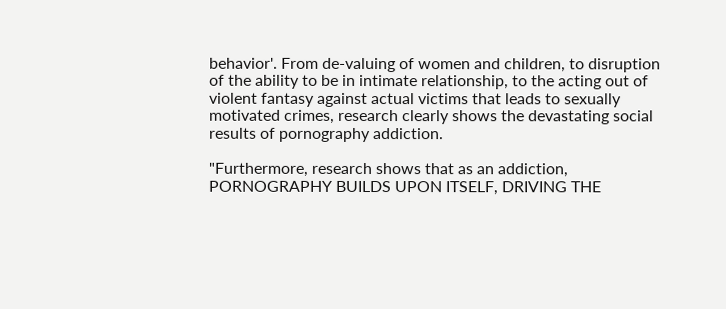behavior'. From de-valuing of women and children, to disruption of the ability to be in intimate relationship, to the acting out of violent fantasy against actual victims that leads to sexually motivated crimes, research clearly shows the devastating social results of pornography addiction.

"Furthermore, research shows that as an addiction, PORNOGRAPHY BUILDS UPON ITSELF, DRIVING THE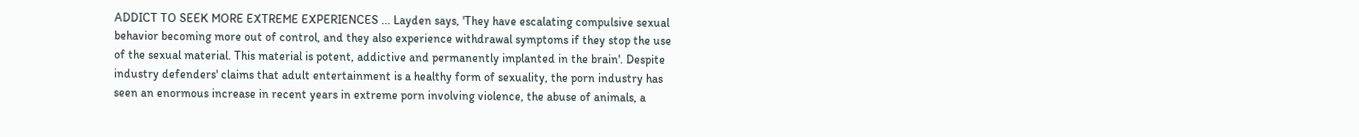ADDICT TO SEEK MORE EXTREME EXPERIENCES ... Layden says, 'They have escalating compulsive sexual behavior becoming more out of control, and they also experience withdrawal symptoms if they stop the use of the sexual material. This material is potent, addictive and permanently implanted in the brain'. Despite industry defenders' claims that adult entertainment is a healthy form of sexuality, the porn industry has seen an enormous increase in recent years in extreme porn involving violence, the abuse of animals, a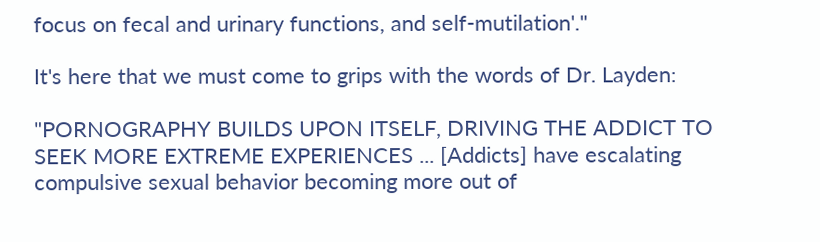focus on fecal and urinary functions, and self-mutilation'."

It's here that we must come to grips with the words of Dr. Layden:

"PORNOGRAPHY BUILDS UPON ITSELF, DRIVING THE ADDICT TO SEEK MORE EXTREME EXPERIENCES ... [Addicts] have escalating compulsive sexual behavior becoming more out of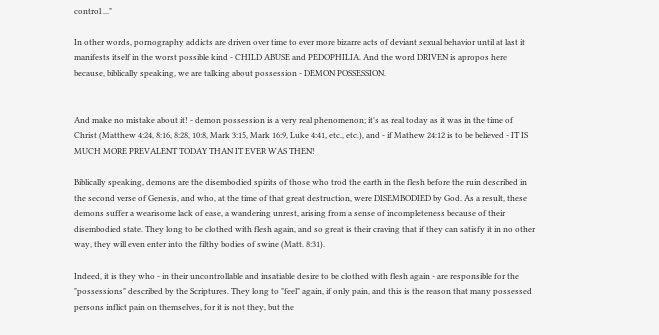control ..."

In other words, pornography addicts are driven over time to ever more bizarre acts of deviant sexual behavior until at last it manifests itself in the worst possible kind - CHILD ABUSE and PEDOPHILIA. And the word DRIVEN is apropos here because, biblically speaking, we are talking about possession - DEMON POSSESSION.


And make no mistake about it! - demon possession is a very real phenomenon; it's as real today as it was in the time of Christ (Matthew 4:24, 8:16, 8:28, 10:8, Mark 3:15, Mark 16:9, Luke 4:41, etc., etc.), and - if Mathew 24:12 is to be believed - IT IS MUCH MORE PREVALENT TODAY THAN IT EVER WAS THEN!

Biblically speaking, demons are the disembodied spirits of those who trod the earth in the flesh before the ruin described in the second verse of Genesis, and who, at the time of that great destruction, were DISEMBODIED by God. As a result, these demons suffer a wearisome lack of ease, a wandering unrest, arising from a sense of incompleteness because of their disembodied state. They long to be clothed with flesh again, and so great is their craving that if they can satisfy it in no other way, they will even enter into the filthy bodies of swine (Matt. 8:31).

Indeed, it is they who - in their uncontrollable and insatiable desire to be clothed with flesh again - are responsible for the "possessions" described by the Scriptures. They long to "feel" again, if only pain, and this is the reason that many possessed persons inflict pain on themselves, for it is not they, but the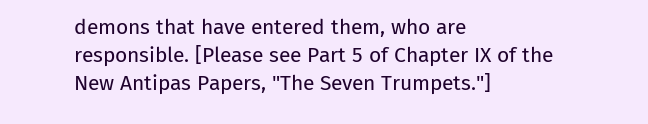demons that have entered them, who are responsible. [Please see Part 5 of Chapter IX of the New Antipas Papers, "The Seven Trumpets."]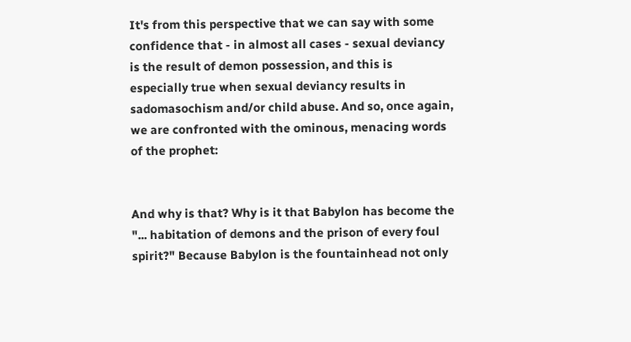It's from this perspective that we can say with some confidence that - in almost all cases - sexual deviancy is the result of demon possession, and this is especially true when sexual deviancy results in sadomasochism and/or child abuse. And so, once again, we are confronted with the ominous, menacing words of the prophet:


And why is that? Why is it that Babylon has become the "... habitation of demons and the prison of every foul spirit?" Because Babylon is the fountainhead not only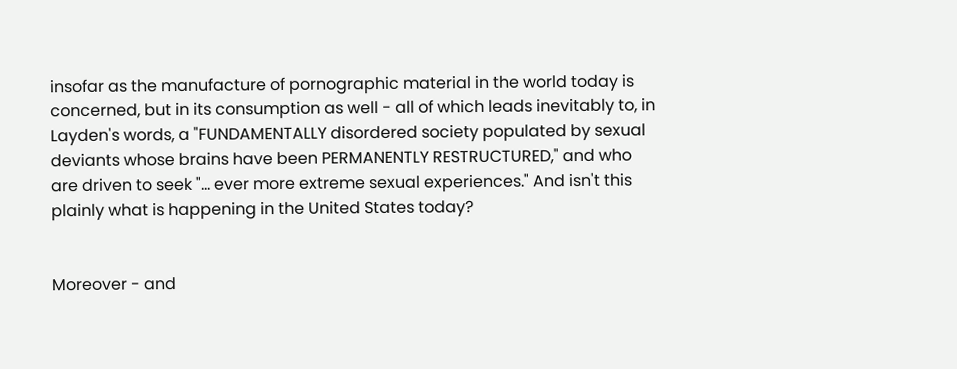insofar as the manufacture of pornographic material in the world today is concerned, but in its consumption as well - all of which leads inevitably to, in Layden's words, a "FUNDAMENTALLY disordered society populated by sexual deviants whose brains have been PERMANENTLY RESTRUCTURED," and who are driven to seek "... ever more extreme sexual experiences." And isn't this plainly what is happening in the United States today?


Moreover - and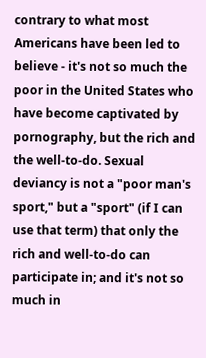contrary to what most Americans have been led to believe - it's not so much the poor in the United States who have become captivated by pornography, but the rich and the well-to-do. Sexual deviancy is not a "poor man's sport," but a "sport" (if I can use that term) that only the rich and well-to-do can participate in; and it's not so much in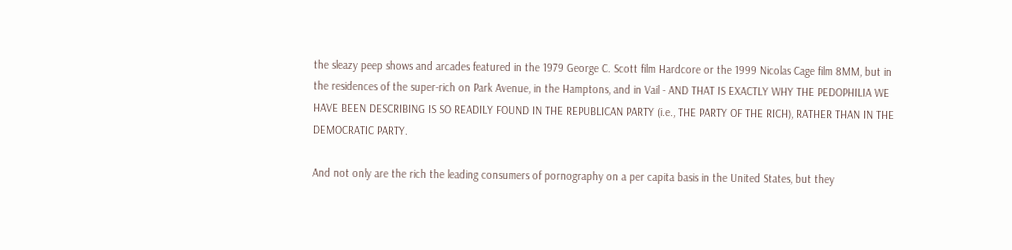the sleazy peep shows and arcades featured in the 1979 George C. Scott film Hardcore or the 1999 Nicolas Cage film 8MM, but in the residences of the super-rich on Park Avenue, in the Hamptons, and in Vail - AND THAT IS EXACTLY WHY THE PEDOPHILIA WE HAVE BEEN DESCRIBING IS SO READILY FOUND IN THE REPUBLICAN PARTY (i.e., THE PARTY OF THE RICH), RATHER THAN IN THE DEMOCRATIC PARTY.

And not only are the rich the leading consumers of pornography on a per capita basis in the United States, but they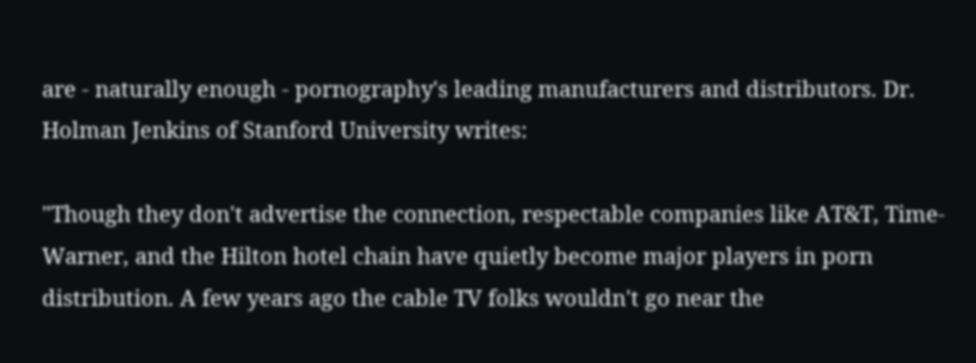are - naturally enough - pornography's leading manufacturers and distributors. Dr. Holman Jenkins of Stanford University writes:

"Though they don't advertise the connection, respectable companies like AT&T, Time-Warner, and the Hilton hotel chain have quietly become major players in porn distribution. A few years ago the cable TV folks wouldn't go near the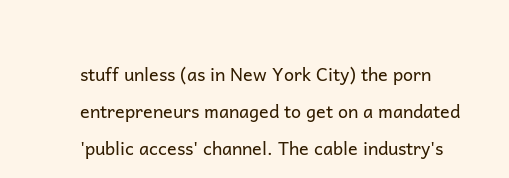stuff unless (as in New York City) the porn entrepreneurs managed to get on a mandated 'public access' channel. The cable industry's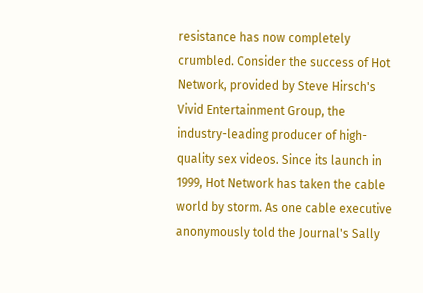resistance has now completely crumbled. Consider the success of Hot Network, provided by Steve Hirsch's Vivid Entertainment Group, the industry-leading producer of high-quality sex videos. Since its launch in 1999, Hot Network has taken the cable world by storm. As one cable executive anonymously told the Journal's Sally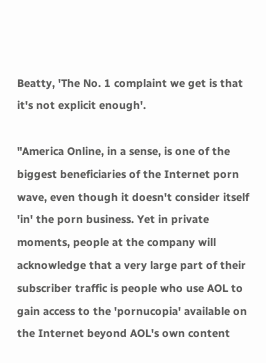Beatty, 'The No. 1 complaint we get is that it's not explicit enough'.

"America Online, in a sense, is one of the biggest beneficiaries of the Internet porn wave, even though it doesn't consider itself 'in' the porn business. Yet in private moments, people at the company will acknowledge that a very large part of their subscriber traffic is people who use AOL to gain access to the 'pornucopia' available on the Internet beyond AOL's own content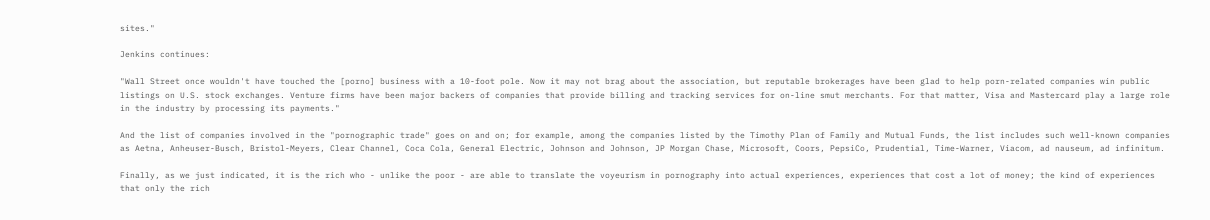sites."

Jenkins continues:

"Wall Street once wouldn't have touched the [porno] business with a 10-foot pole. Now it may not brag about the association, but reputable brokerages have been glad to help porn-related companies win public listings on U.S. stock exchanges. Venture firms have been major backers of companies that provide billing and tracking services for on-line smut merchants. For that matter, Visa and Mastercard play a large role in the industry by processing its payments."

And the list of companies involved in the "pornographic trade" goes on and on; for example, among the companies listed by the Timothy Plan of Family and Mutual Funds, the list includes such well-known companies as Aetna, Anheuser-Busch, Bristol-Meyers, Clear Channel, Coca Cola, General Electric, Johnson and Johnson, JP Morgan Chase, Microsoft, Coors, PepsiCo, Prudential, Time-Warner, Viacom, ad nauseum, ad infinitum.

Finally, as we just indicated, it is the rich who - unlike the poor - are able to translate the voyeurism in pornography into actual experiences, experiences that cost a lot of money; the kind of experiences that only the rich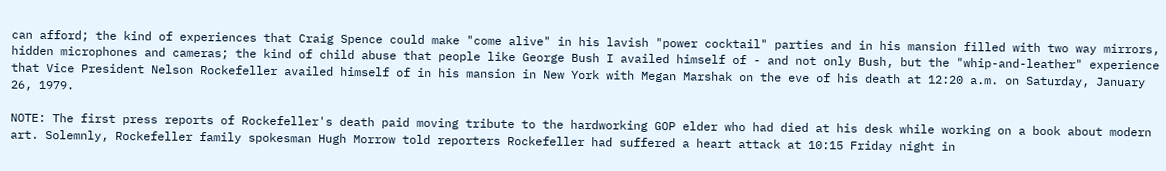can afford; the kind of experiences that Craig Spence could make "come alive" in his lavish "power cocktail" parties and in his mansion filled with two way mirrors, hidden microphones and cameras; the kind of child abuse that people like George Bush I availed himself of - and not only Bush, but the "whip-and-leather" experience that Vice President Nelson Rockefeller availed himself of in his mansion in New York with Megan Marshak on the eve of his death at 12:20 a.m. on Saturday, January 26, 1979.

NOTE: The first press reports of Rockefeller's death paid moving tribute to the hardworking GOP elder who had died at his desk while working on a book about modern art. Solemnly, Rockefeller family spokesman Hugh Morrow told reporters Rockefeller had suffered a heart attack at 10:15 Friday night in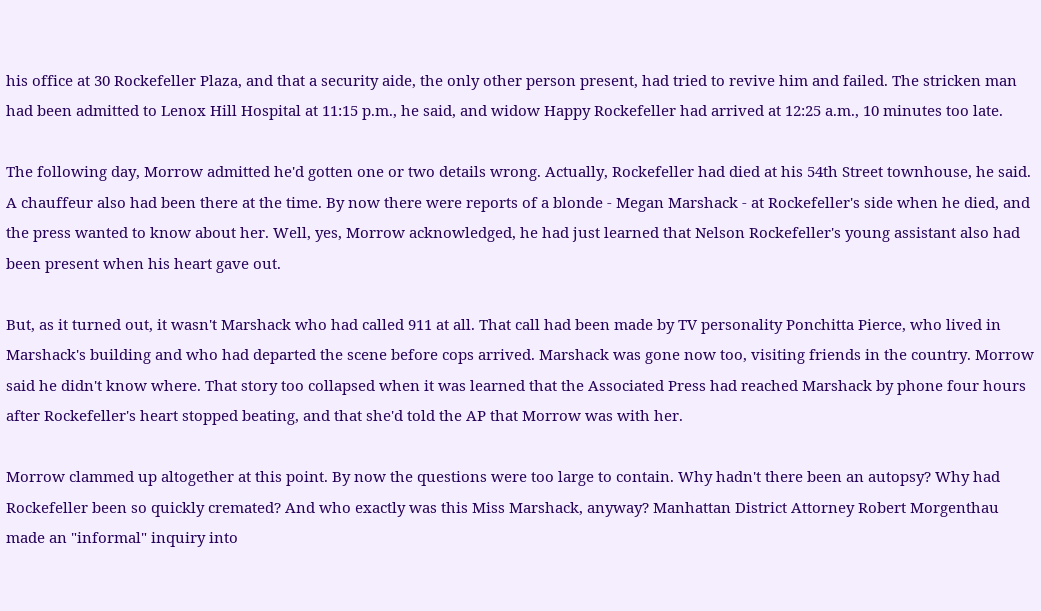his office at 30 Rockefeller Plaza, and that a security aide, the only other person present, had tried to revive him and failed. The stricken man had been admitted to Lenox Hill Hospital at 11:15 p.m., he said, and widow Happy Rockefeller had arrived at 12:25 a.m., 10 minutes too late.

The following day, Morrow admitted he'd gotten one or two details wrong. Actually, Rockefeller had died at his 54th Street townhouse, he said. A chauffeur also had been there at the time. By now there were reports of a blonde - Megan Marshack - at Rockefeller's side when he died, and the press wanted to know about her. Well, yes, Morrow acknowledged, he had just learned that Nelson Rockefeller's young assistant also had been present when his heart gave out.

But, as it turned out, it wasn't Marshack who had called 911 at all. That call had been made by TV personality Ponchitta Pierce, who lived in Marshack's building and who had departed the scene before cops arrived. Marshack was gone now too, visiting friends in the country. Morrow said he didn't know where. That story too collapsed when it was learned that the Associated Press had reached Marshack by phone four hours after Rockefeller's heart stopped beating, and that she'd told the AP that Morrow was with her.

Morrow clammed up altogether at this point. By now the questions were too large to contain. Why hadn't there been an autopsy? Why had Rockefeller been so quickly cremated? And who exactly was this Miss Marshack, anyway? Manhattan District Attorney Robert Morgenthau made an "informal" inquiry into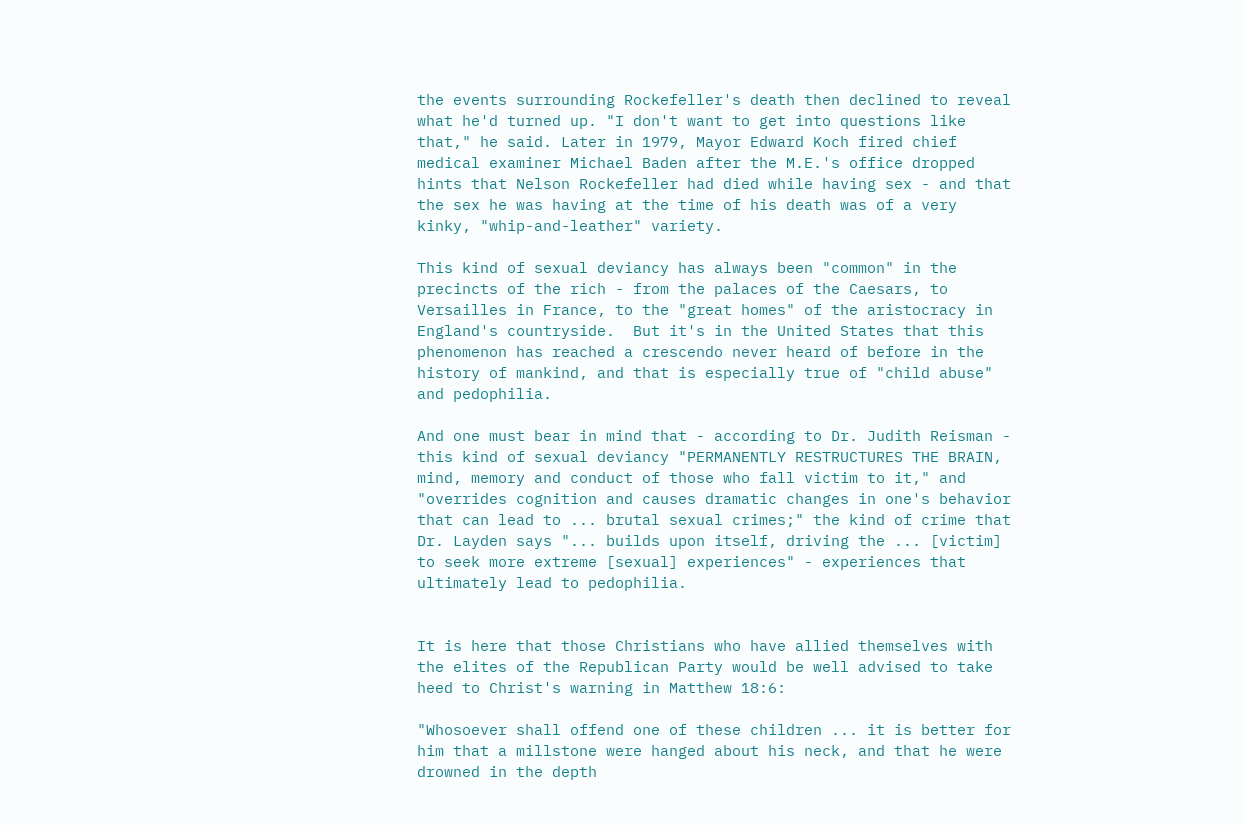the events surrounding Rockefeller's death then declined to reveal what he'd turned up. "I don't want to get into questions like that," he said. Later in 1979, Mayor Edward Koch fired chief medical examiner Michael Baden after the M.E.'s office dropped hints that Nelson Rockefeller had died while having sex - and that the sex he was having at the time of his death was of a very kinky, "whip-and-leather" variety.

This kind of sexual deviancy has always been "common" in the precincts of the rich - from the palaces of the Caesars, to Versailles in France, to the "great homes" of the aristocracy in England's countryside.  But it's in the United States that this phenomenon has reached a crescendo never heard of before in the history of mankind, and that is especially true of "child abuse" and pedophilia.

And one must bear in mind that - according to Dr. Judith Reisman - this kind of sexual deviancy "PERMANENTLY RESTRUCTURES THE BRAIN, mind, memory and conduct of those who fall victim to it," and "overrides cognition and causes dramatic changes in one's behavior that can lead to ... brutal sexual crimes;" the kind of crime that Dr. Layden says "... builds upon itself, driving the ... [victim] to seek more extreme [sexual] experiences" - experiences that ultimately lead to pedophilia.


It is here that those Christians who have allied themselves with the elites of the Republican Party would be well advised to take heed to Christ's warning in Matthew 18:6:

"Whosoever shall offend one of these children ... it is better for him that a millstone were hanged about his neck, and that he were drowned in the depth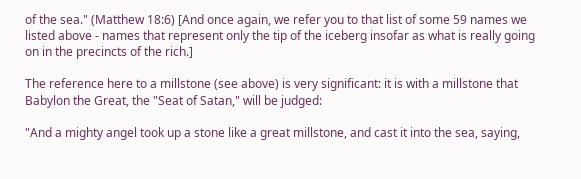of the sea." (Matthew 18:6) [And once again, we refer you to that list of some 59 names we listed above - names that represent only the tip of the iceberg insofar as what is really going on in the precincts of the rich.]

The reference here to a millstone (see above) is very significant: it is with a millstone that Babylon the Great, the "Seat of Satan," will be judged:

"And a mighty angel took up a stone like a great millstone, and cast it into the sea, saying,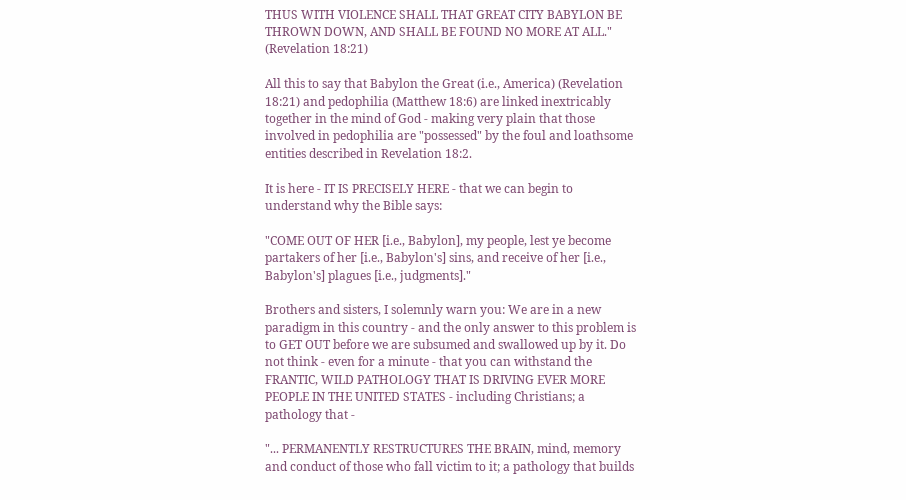THUS WITH VIOLENCE SHALL THAT GREAT CITY BABYLON BE THROWN DOWN, AND SHALL BE FOUND NO MORE AT ALL." (Revelation 18:21)

All this to say that Babylon the Great (i.e., America) (Revelation 18:21) and pedophilia (Matthew 18:6) are linked inextricably together in the mind of God - making very plain that those involved in pedophilia are "possessed" by the foul and loathsome entities described in Revelation 18:2.

It is here - IT IS PRECISELY HERE - that we can begin to understand why the Bible says:

"COME OUT OF HER [i.e., Babylon], my people, lest ye become partakers of her [i.e., Babylon's] sins, and receive of her [i.e., Babylon's] plagues [i.e., judgments]."

Brothers and sisters, I solemnly warn you: We are in a new paradigm in this country - and the only answer to this problem is to GET OUT before we are subsumed and swallowed up by it. Do not think - even for a minute - that you can withstand the FRANTIC, WILD PATHOLOGY THAT IS DRIVING EVER MORE PEOPLE IN THE UNITED STATES - including Christians; a pathology that -

"... PERMANENTLY RESTRUCTURES THE BRAIN, mind, memory and conduct of those who fall victim to it; a pathology that builds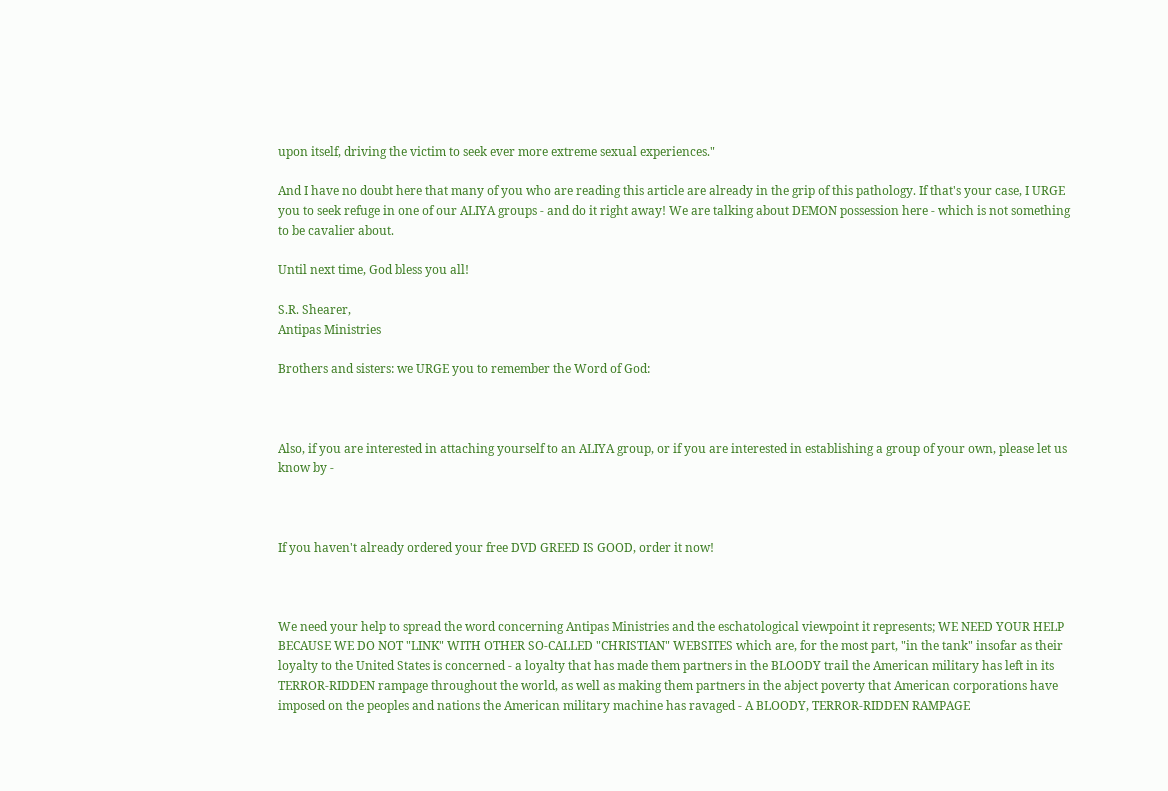upon itself, driving the victim to seek ever more extreme sexual experiences."

And I have no doubt here that many of you who are reading this article are already in the grip of this pathology. If that's your case, I URGE you to seek refuge in one of our ALIYA groups - and do it right away! We are talking about DEMON possession here - which is not something to be cavalier about.

Until next time, God bless you all!

S.R. Shearer,
Antipas Ministries

Brothers and sisters: we URGE you to remember the Word of God:



Also, if you are interested in attaching yourself to an ALIYA group, or if you are interested in establishing a group of your own, please let us know by -



If you haven't already ordered your free DVD GREED IS GOOD, order it now!



We need your help to spread the word concerning Antipas Ministries and the eschatological viewpoint it represents; WE NEED YOUR HELP BECAUSE WE DO NOT "LINK" WITH OTHER SO-CALLED "CHRISTIAN" WEBSITES which are, for the most part, "in the tank" insofar as their loyalty to the United States is concerned - a loyalty that has made them partners in the BLOODY trail the American military has left in its TERROR-RIDDEN rampage throughout the world, as well as making them partners in the abject poverty that American corporations have imposed on the peoples and nations the American military machine has ravaged - A BLOODY, TERROR-RIDDEN RAMPAGE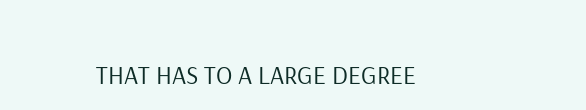THAT HAS TO A LARGE DEGREE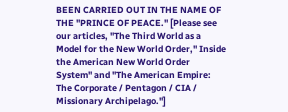BEEN CARRIED OUT IN THE NAME OF THE "PRINCE OF PEACE." [Please see our articles, "The Third World as a Model for the New World Order," Inside the American New World Order System" and "The American Empire: The Corporate / Pentagon / CIA / Missionary Archipelago."]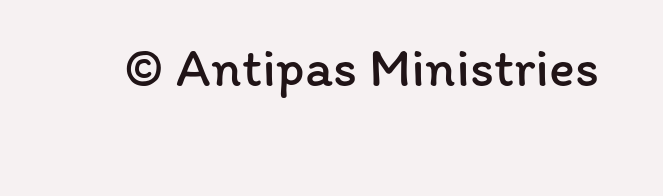© Antipas Ministries